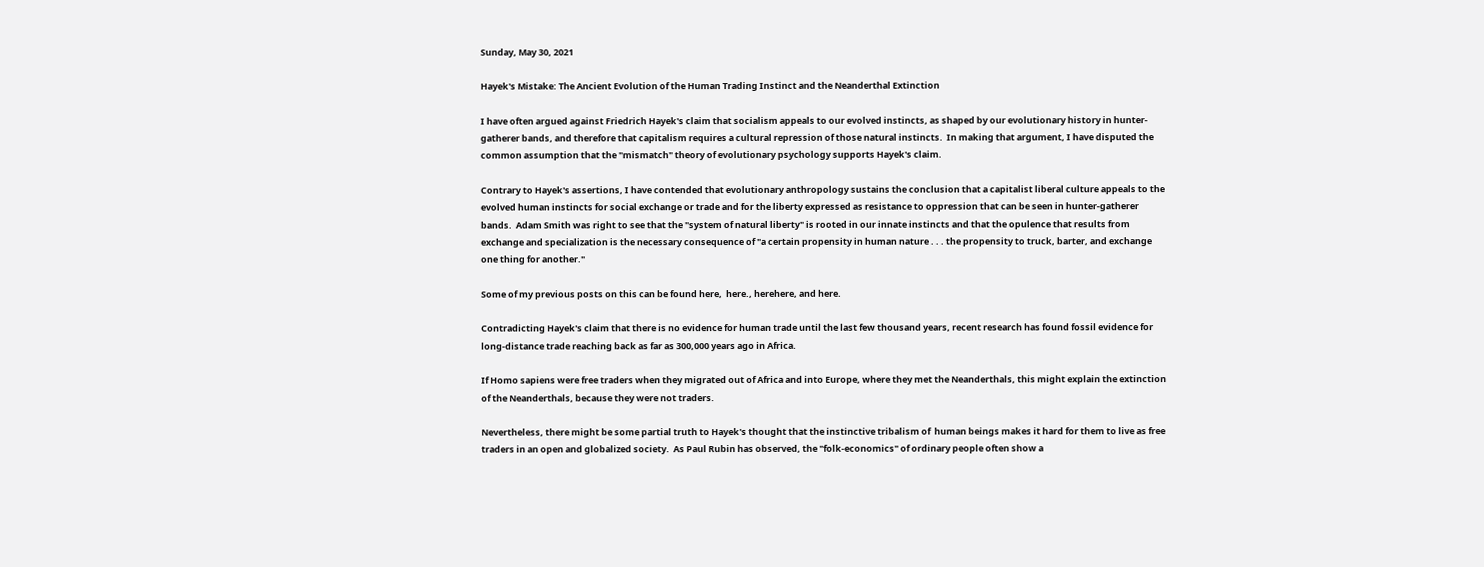Sunday, May 30, 2021

Hayek's Mistake: The Ancient Evolution of the Human Trading Instinct and the Neanderthal Extinction

I have often argued against Friedrich Hayek's claim that socialism appeals to our evolved instincts, as shaped by our evolutionary history in hunter-gatherer bands, and therefore that capitalism requires a cultural repression of those natural instincts.  In making that argument, I have disputed the common assumption that the "mismatch" theory of evolutionary psychology supports Hayek's claim.

Contrary to Hayek's assertions, I have contended that evolutionary anthropology sustains the conclusion that a capitalist liberal culture appeals to the evolved human instincts for social exchange or trade and for the liberty expressed as resistance to oppression that can be seen in hunter-gatherer bands.  Adam Smith was right to see that the "system of natural liberty" is rooted in our innate instincts and that the opulence that results from exchange and specialization is the necessary consequence of "a certain propensity in human nature . . . the propensity to truck, barter, and exchange one thing for another."

Some of my previous posts on this can be found here,  here., herehere, and here.

Contradicting Hayek's claim that there is no evidence for human trade until the last few thousand years, recent research has found fossil evidence for long-distance trade reaching back as far as 300,000 years ago in Africa.

If Homo sapiens were free traders when they migrated out of Africa and into Europe, where they met the Neanderthals, this might explain the extinction of the Neanderthals, because they were not traders.

Nevertheless, there might be some partial truth to Hayek's thought that the instinctive tribalism of  human beings makes it hard for them to live as free traders in an open and globalized society.  As Paul Rubin has observed, the "folk-economics" of ordinary people often show a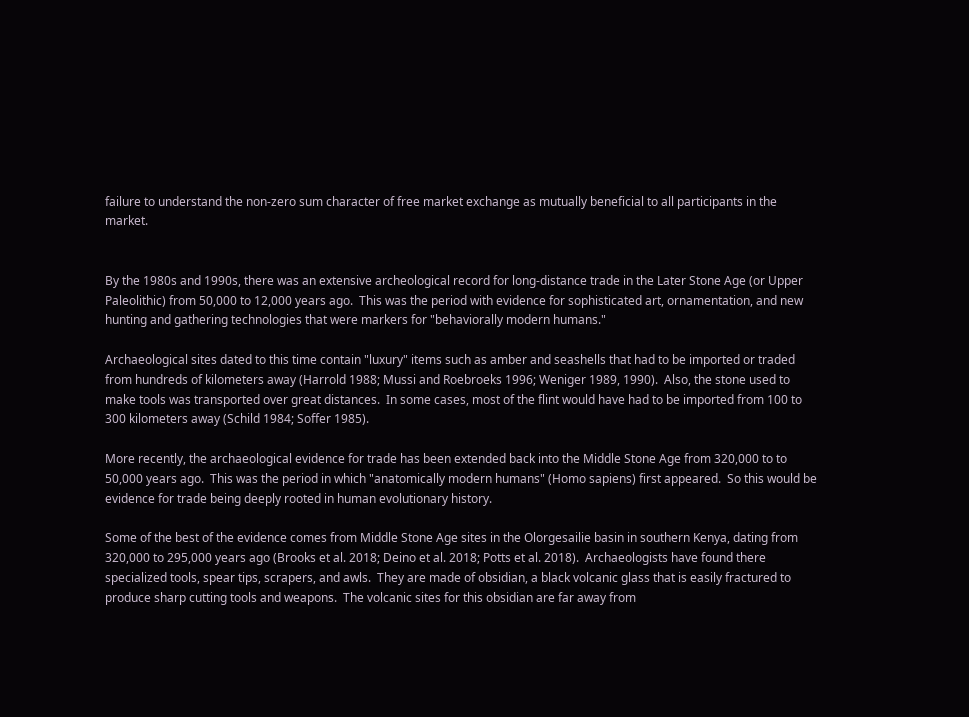failure to understand the non-zero sum character of free market exchange as mutually beneficial to all participants in the market.


By the 1980s and 1990s, there was an extensive archeological record for long-distance trade in the Later Stone Age (or Upper Paleolithic) from 50,000 to 12,000 years ago.  This was the period with evidence for sophisticated art, ornamentation, and new hunting and gathering technologies that were markers for "behaviorally modern humans."

Archaeological sites dated to this time contain "luxury" items such as amber and seashells that had to be imported or traded from hundreds of kilometers away (Harrold 1988; Mussi and Roebroeks 1996; Weniger 1989, 1990).  Also, the stone used to make tools was transported over great distances.  In some cases, most of the flint would have had to be imported from 100 to 300 kilometers away (Schild 1984; Soffer 1985).

More recently, the archaeological evidence for trade has been extended back into the Middle Stone Age from 320,000 to to 50,000 years ago.  This was the period in which "anatomically modern humans" (Homo sapiens) first appeared.  So this would be evidence for trade being deeply rooted in human evolutionary history.

Some of the best of the evidence comes from Middle Stone Age sites in the Olorgesailie basin in southern Kenya, dating from 320,000 to 295,000 years ago (Brooks et al. 2018; Deino et al. 2018; Potts et al. 2018).  Archaeologists have found there specialized tools, spear tips, scrapers, and awls.  They are made of obsidian, a black volcanic glass that is easily fractured to produce sharp cutting tools and weapons.  The volcanic sites for this obsidian are far away from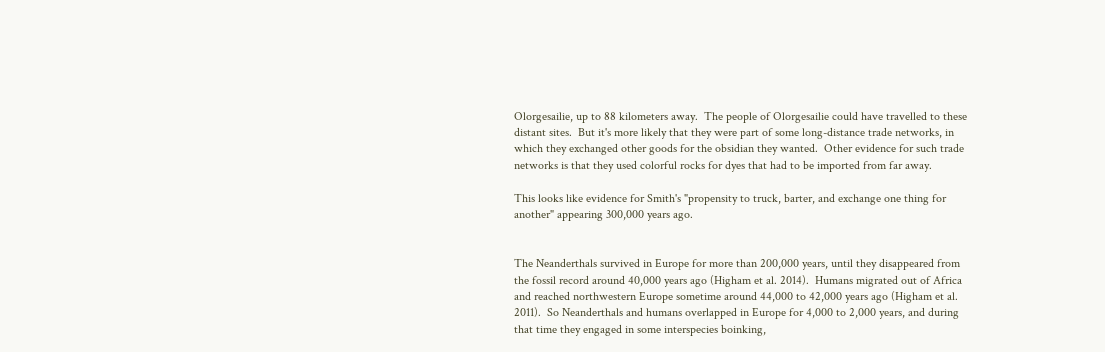Olorgesailie, up to 88 kilometers away.  The people of Olorgesailie could have travelled to these distant sites.  But it's more likely that they were part of some long-distance trade networks, in which they exchanged other goods for the obsidian they wanted.  Other evidence for such trade networks is that they used colorful rocks for dyes that had to be imported from far away.

This looks like evidence for Smith's "propensity to truck, barter, and exchange one thing for another" appearing 300,000 years ago.


The Neanderthals survived in Europe for more than 200,000 years, until they disappeared from the fossil record around 40,000 years ago (Higham et al. 2014).  Humans migrated out of Africa and reached northwestern Europe sometime around 44,000 to 42,000 years ago (Higham et al. 2011).  So Neanderthals and humans overlapped in Europe for 4,000 to 2,000 years, and during that time they engaged in some interspecies boinking,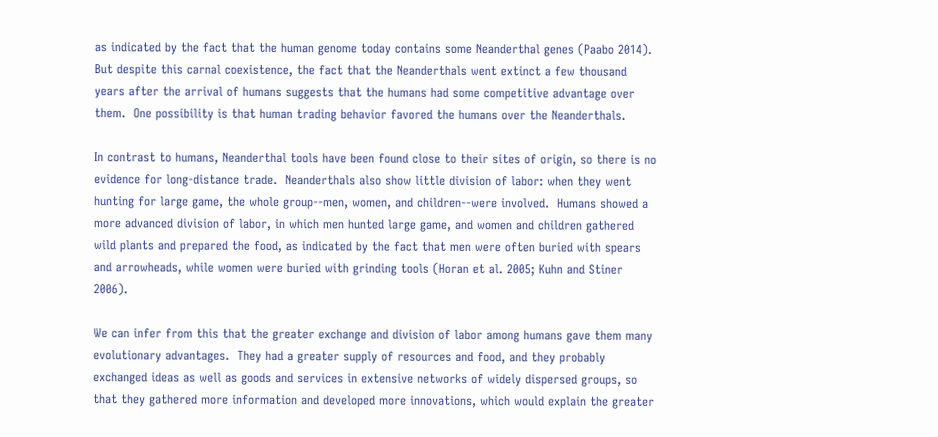as indicated by the fact that the human genome today contains some Neanderthal genes (Paabo 2014).  But despite this carnal coexistence, the fact that the Neanderthals went extinct a few thousand years after the arrival of humans suggests that the humans had some competitive advantage over them.  One possibility is that human trading behavior favored the humans over the Neanderthals.

In contrast to humans, Neanderthal tools have been found close to their sites of origin, so there is no evidence for long-distance trade.  Neanderthals also show little division of labor: when they went hunting for large game, the whole group--men, women, and children--were involved.  Humans showed a more advanced division of labor, in which men hunted large game, and women and children gathered wild plants and prepared the food, as indicated by the fact that men were often buried with spears and arrowheads, while women were buried with grinding tools (Horan et al. 2005; Kuhn and Stiner 2006).

We can infer from this that the greater exchange and division of labor among humans gave them many evolutionary advantages.  They had a greater supply of resources and food, and they probably exchanged ideas as well as goods and services in extensive networks of widely dispersed groups, so that they gathered more information and developed more innovations, which would explain the greater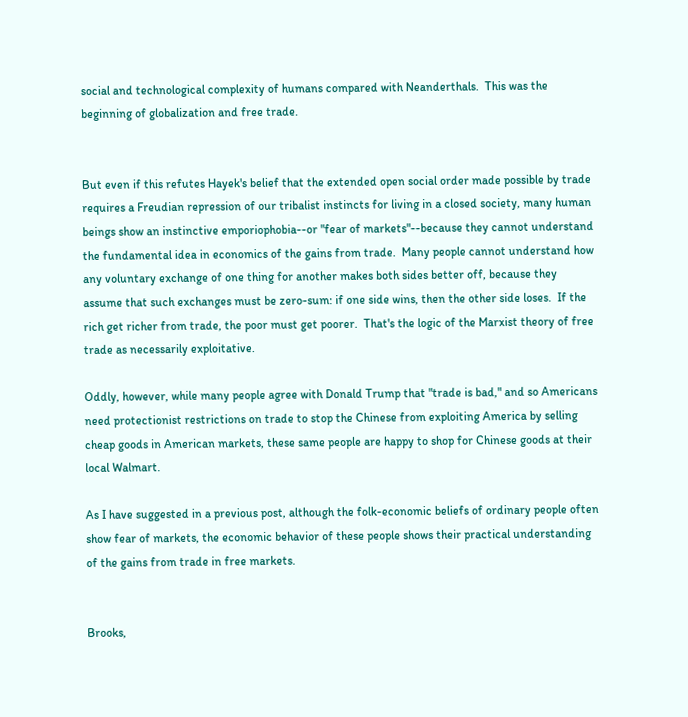social and technological complexity of humans compared with Neanderthals.  This was the beginning of globalization and free trade.


But even if this refutes Hayek's belief that the extended open social order made possible by trade requires a Freudian repression of our tribalist instincts for living in a closed society, many human beings show an instinctive emporiophobia--or "fear of markets"--because they cannot understand the fundamental idea in economics of the gains from trade.  Many people cannot understand how any voluntary exchange of one thing for another makes both sides better off, because they assume that such exchanges must be zero-sum: if one side wins, then the other side loses.  If the rich get richer from trade, the poor must get poorer.  That's the logic of the Marxist theory of free trade as necessarily exploitative.

Oddly, however, while many people agree with Donald Trump that "trade is bad," and so Americans need protectionist restrictions on trade to stop the Chinese from exploiting America by selling cheap goods in American markets, these same people are happy to shop for Chinese goods at their local Walmart.

As I have suggested in a previous post, although the folk-economic beliefs of ordinary people often show fear of markets, the economic behavior of these people shows their practical understanding of the gains from trade in free markets.


Brooks,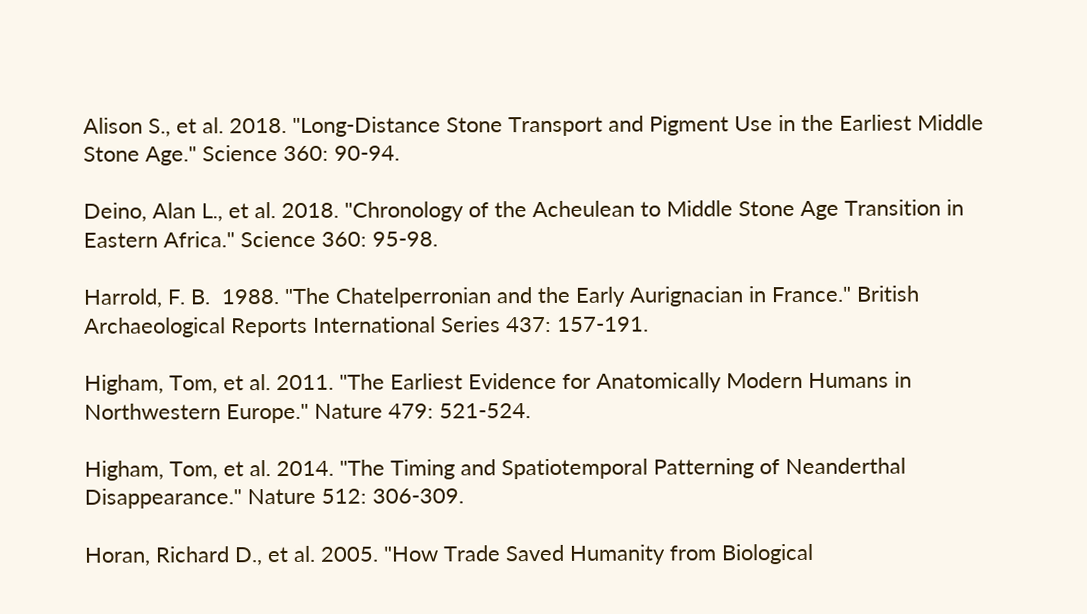Alison S., et al. 2018. "Long-Distance Stone Transport and Pigment Use in the Earliest Middle Stone Age." Science 360: 90-94.

Deino, Alan L., et al. 2018. "Chronology of the Acheulean to Middle Stone Age Transition in Eastern Africa." Science 360: 95-98.

Harrold, F. B.  1988. "The Chatelperronian and the Early Aurignacian in France." British Archaeological Reports International Series 437: 157-191.

Higham, Tom, et al. 2011. "The Earliest Evidence for Anatomically Modern Humans in Northwestern Europe." Nature 479: 521-524.

Higham, Tom, et al. 2014. "The Timing and Spatiotemporal Patterning of Neanderthal Disappearance." Nature 512: 306-309.

Horan, Richard D., et al. 2005. "How Trade Saved Humanity from Biological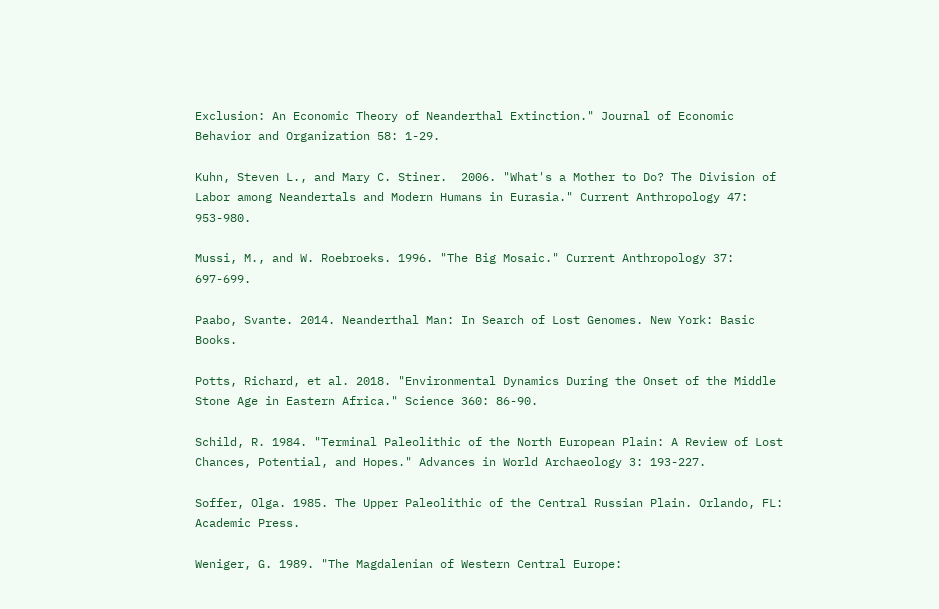Exclusion: An Economic Theory of Neanderthal Extinction." Journal of Economic Behavior and Organization 58: 1-29.

Kuhn, Steven L., and Mary C. Stiner.  2006. "What's a Mother to Do? The Division of Labor among Neandertals and Modern Humans in Eurasia." Current Anthropology 47: 953-980.

Mussi, M., and W. Roebroeks. 1996. "The Big Mosaic." Current Anthropology 37: 697-699.

Paabo, Svante. 2014. Neanderthal Man: In Search of Lost Genomes. New York: Basic Books.

Potts, Richard, et al. 2018. "Environmental Dynamics During the Onset of the Middle Stone Age in Eastern Africa." Science 360: 86-90.

Schild, R. 1984. "Terminal Paleolithic of the North European Plain: A Review of Lost Chances, Potential, and Hopes." Advances in World Archaeology 3: 193-227.

Soffer, Olga. 1985. The Upper Paleolithic of the Central Russian Plain. Orlando, FL: Academic Press.

Weniger, G. 1989. "The Magdalenian of Western Central Europe: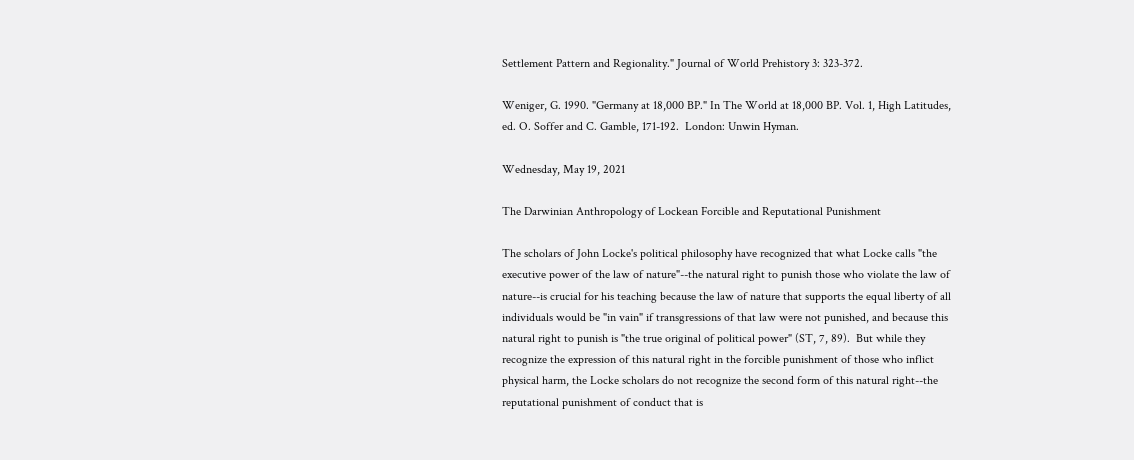Settlement Pattern and Regionality." Journal of World Prehistory 3: 323-372.

Weniger, G. 1990. "Germany at 18,000 BP." In The World at 18,000 BP. Vol. 1, High Latitudes, ed. O. Soffer and C. Gamble, 171-192.  London: Unwin Hyman.

Wednesday, May 19, 2021

The Darwinian Anthropology of Lockean Forcible and Reputational Punishment

The scholars of John Locke's political philosophy have recognized that what Locke calls "the executive power of the law of nature"--the natural right to punish those who violate the law of nature--is crucial for his teaching because the law of nature that supports the equal liberty of all individuals would be "in vain" if transgressions of that law were not punished, and because this natural right to punish is "the true original of political power" (ST, 7, 89).  But while they recognize the expression of this natural right in the forcible punishment of those who inflict physical harm, the Locke scholars do not recognize the second form of this natural right--the reputational punishment of conduct that is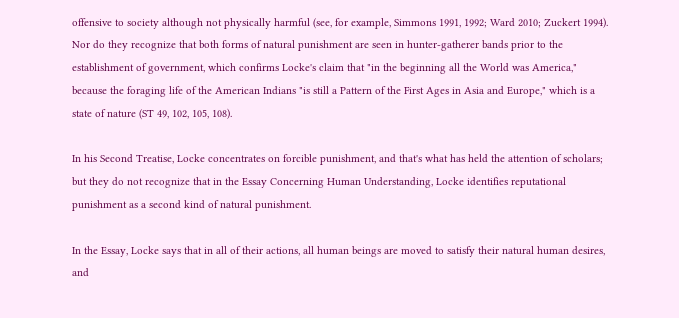offensive to society although not physically harmful (see, for example, Simmons 1991, 1992; Ward 2010; Zuckert 1994).  Nor do they recognize that both forms of natural punishment are seen in hunter-gatherer bands prior to the establishment of government, which confirms Locke's claim that "in the beginning all the World was America," because the foraging life of the American Indians "is still a Pattern of the First Ages in Asia and Europe," which is a state of nature (ST 49, 102, 105, 108).

In his Second Treatise, Locke concentrates on forcible punishment, and that's what has held the attention of scholars; but they do not recognize that in the Essay Concerning Human Understanding, Locke identifies reputational punishment as a second kind of natural punishment.

In the Essay, Locke says that in all of their actions, all human beings are moved to satisfy their natural human desires, and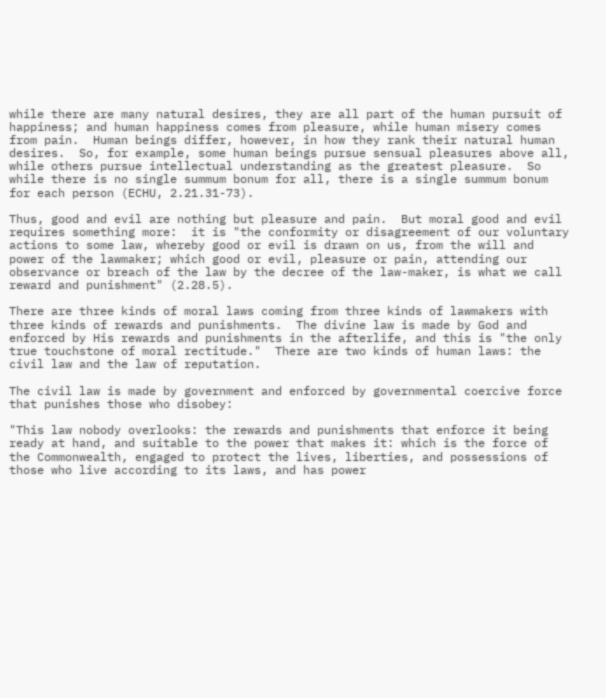while there are many natural desires, they are all part of the human pursuit of happiness; and human happiness comes from pleasure, while human misery comes from pain.  Human beings differ, however, in how they rank their natural human desires.  So, for example, some human beings pursue sensual pleasures above all, while others pursue intellectual understanding as the greatest pleasure.  So while there is no single summum bonum for all, there is a single summum bonum for each person (ECHU, 2.21.31-73).

Thus, good and evil are nothing but pleasure and pain.  But moral good and evil requires something more:  it is "the conformity or disagreement of our voluntary actions to some law, whereby good or evil is drawn on us, from the will and power of the lawmaker; which good or evil, pleasure or pain, attending our observance or breach of the law by the decree of the law-maker, is what we call reward and punishment" (2.28.5).

There are three kinds of moral laws coming from three kinds of lawmakers with three kinds of rewards and punishments.  The divine law is made by God and enforced by His rewards and punishments in the afterlife, and this is "the only true touchstone of moral rectitude."  There are two kinds of human laws: the civil law and the law of reputation.

The civil law is made by government and enforced by governmental coercive force that punishes those who disobey:

"This law nobody overlooks: the rewards and punishments that enforce it being ready at hand, and suitable to the power that makes it: which is the force of the Commonwealth, engaged to protect the lives, liberties, and possessions of those who live according to its laws, and has power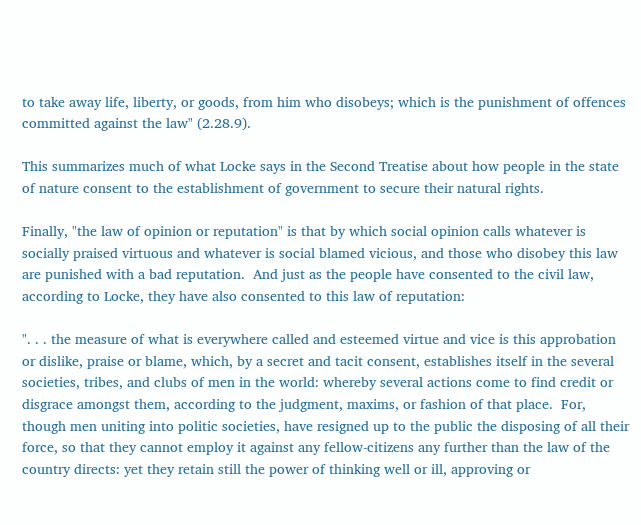to take away life, liberty, or goods, from him who disobeys; which is the punishment of offences committed against the law" (2.28.9).

This summarizes much of what Locke says in the Second Treatise about how people in the state of nature consent to the establishment of government to secure their natural rights.

Finally, "the law of opinion or reputation" is that by which social opinion calls whatever is socially praised virtuous and whatever is social blamed vicious, and those who disobey this law are punished with a bad reputation.  And just as the people have consented to the civil law, according to Locke, they have also consented to this law of reputation:

". . . the measure of what is everywhere called and esteemed virtue and vice is this approbation or dislike, praise or blame, which, by a secret and tacit consent, establishes itself in the several societies, tribes, and clubs of men in the world: whereby several actions come to find credit or disgrace amongst them, according to the judgment, maxims, or fashion of that place.  For, though men uniting into politic societies, have resigned up to the public the disposing of all their force, so that they cannot employ it against any fellow-citizens any further than the law of the country directs: yet they retain still the power of thinking well or ill, approving or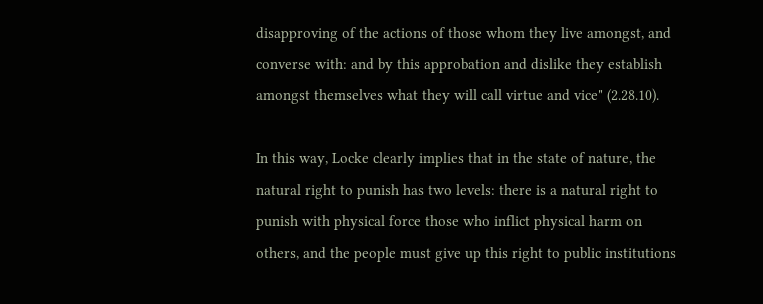disapproving of the actions of those whom they live amongst, and converse with: and by this approbation and dislike they establish amongst themselves what they will call virtue and vice" (2.28.10).

In this way, Locke clearly implies that in the state of nature, the natural right to punish has two levels: there is a natural right to punish with physical force those who inflict physical harm on others, and the people must give up this right to public institutions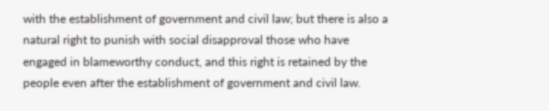with the establishment of government and civil law; but there is also a natural right to punish with social disapproval those who have engaged in blameworthy conduct, and this right is retained by the people even after the establishment of government and civil law.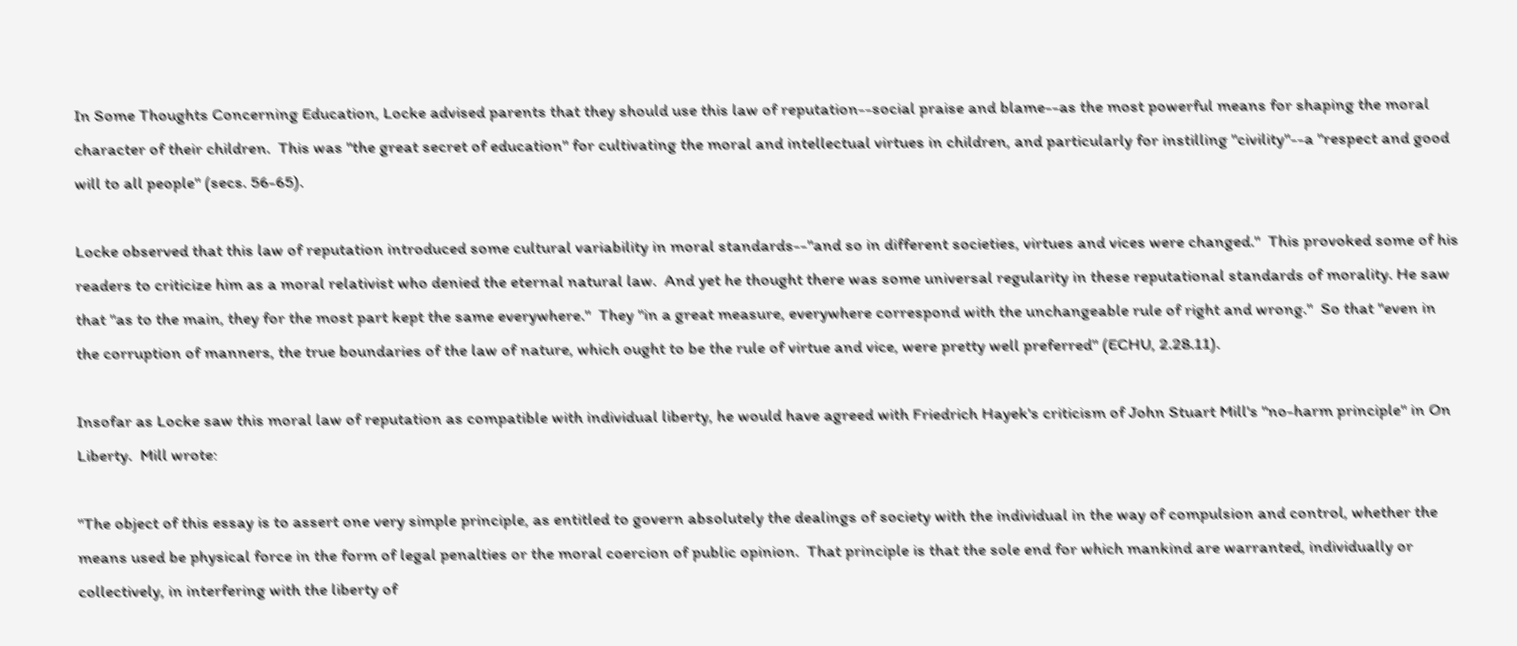In Some Thoughts Concerning Education, Locke advised parents that they should use this law of reputation--social praise and blame--as the most powerful means for shaping the moral character of their children.  This was "the great secret of education" for cultivating the moral and intellectual virtues in children, and particularly for instilling "civility"--a "respect and good will to all people" (secs. 56-65).

Locke observed that this law of reputation introduced some cultural variability in moral standards--"and so in different societies, virtues and vices were changed."  This provoked some of his readers to criticize him as a moral relativist who denied the eternal natural law.  And yet he thought there was some universal regularity in these reputational standards of morality. He saw that "as to the main, they for the most part kept the same everywhere."  They "in a great measure, everywhere correspond with the unchangeable rule of right and wrong."  So that "even in the corruption of manners, the true boundaries of the law of nature, which ought to be the rule of virtue and vice, were pretty well preferred" (ECHU, 2.28.11).

Insofar as Locke saw this moral law of reputation as compatible with individual liberty, he would have agreed with Friedrich Hayek's criticism of John Stuart Mill's "no-harm principle" in On Liberty.  Mill wrote:

"The object of this essay is to assert one very simple principle, as entitled to govern absolutely the dealings of society with the individual in the way of compulsion and control, whether the means used be physical force in the form of legal penalties or the moral coercion of public opinion.  That principle is that the sole end for which mankind are warranted, individually or collectively, in interfering with the liberty of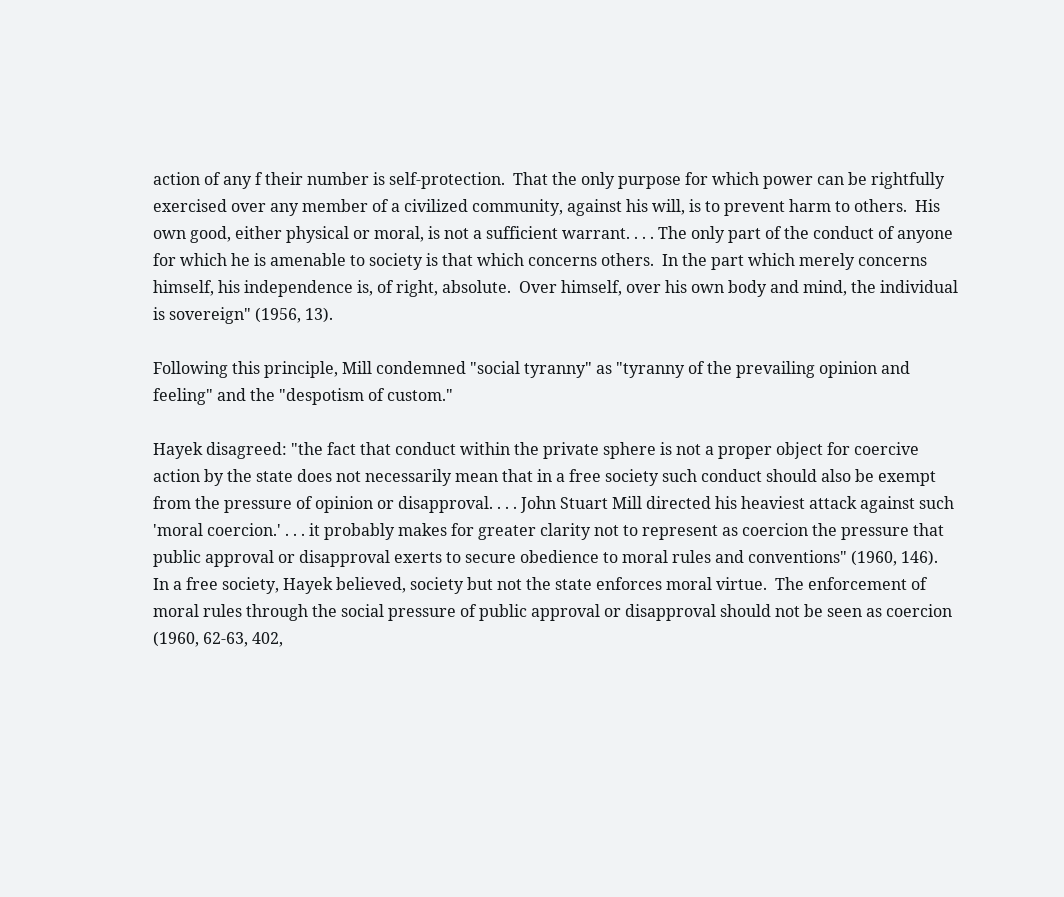action of any f their number is self-protection.  That the only purpose for which power can be rightfully exercised over any member of a civilized community, against his will, is to prevent harm to others.  His own good, either physical or moral, is not a sufficient warrant. . . . The only part of the conduct of anyone for which he is amenable to society is that which concerns others.  In the part which merely concerns himself, his independence is, of right, absolute.  Over himself, over his own body and mind, the individual is sovereign" (1956, 13).

Following this principle, Mill condemned "social tyranny" as "tyranny of the prevailing opinion and feeling" and the "despotism of custom."

Hayek disagreed: "the fact that conduct within the private sphere is not a proper object for coercive action by the state does not necessarily mean that in a free society such conduct should also be exempt from the pressure of opinion or disapproval. . . . John Stuart Mill directed his heaviest attack against such 'moral coercion.' . . . it probably makes for greater clarity not to represent as coercion the pressure that public approval or disapproval exerts to secure obedience to moral rules and conventions" (1960, 146).  In a free society, Hayek believed, society but not the state enforces moral virtue.  The enforcement of moral rules through the social pressure of public approval or disapproval should not be seen as coercion (1960, 62-63, 402,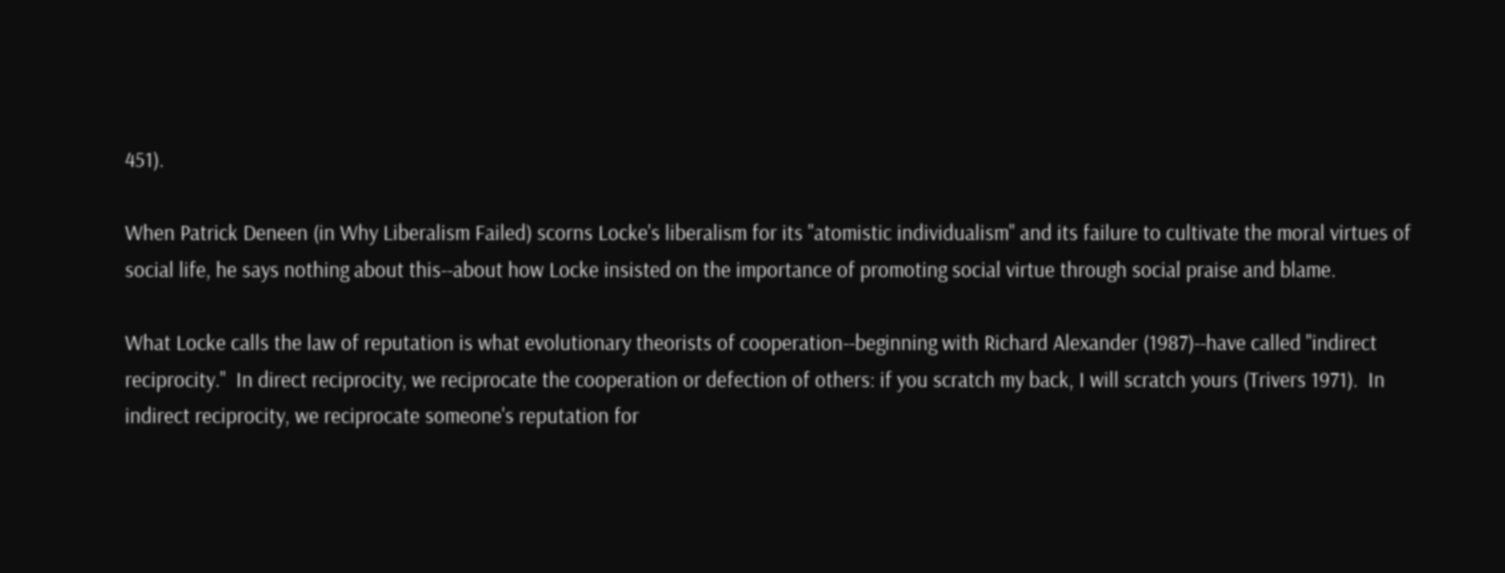451).

When Patrick Deneen (in Why Liberalism Failed) scorns Locke's liberalism for its "atomistic individualism" and its failure to cultivate the moral virtues of social life, he says nothing about this--about how Locke insisted on the importance of promoting social virtue through social praise and blame.

What Locke calls the law of reputation is what evolutionary theorists of cooperation--beginning with Richard Alexander (1987)--have called "indirect reciprocity."  In direct reciprocity, we reciprocate the cooperation or defection of others: if you scratch my back, I will scratch yours (Trivers 1971).  In indirect reciprocity, we reciprocate someone's reputation for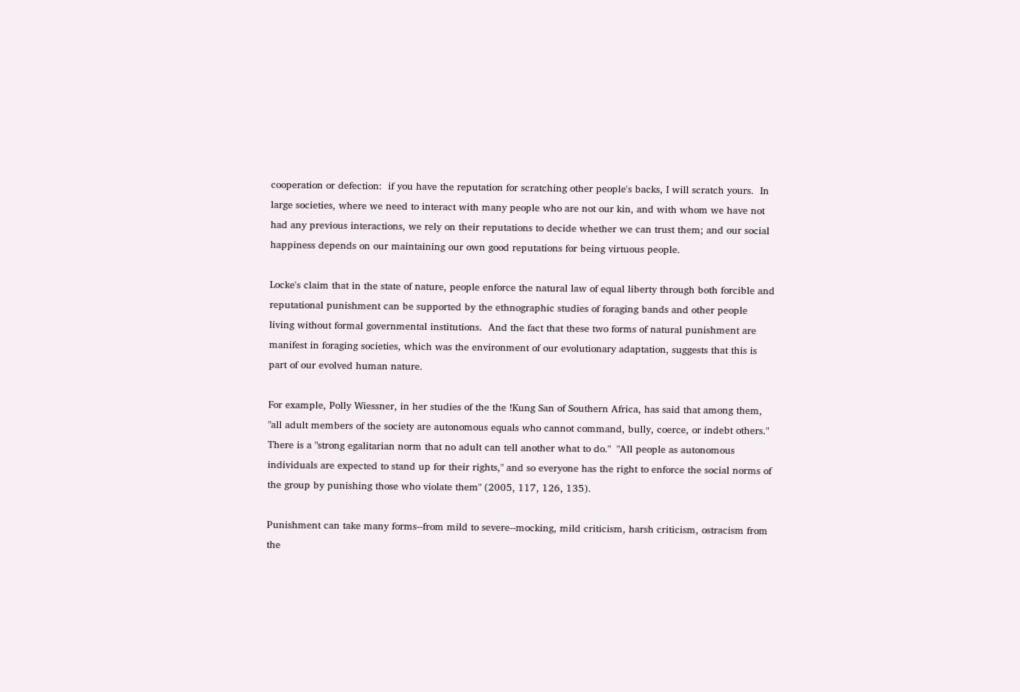cooperation or defection:  if you have the reputation for scratching other people's backs, I will scratch yours.  In large societies, where we need to interact with many people who are not our kin, and with whom we have not had any previous interactions, we rely on their reputations to decide whether we can trust them; and our social happiness depends on our maintaining our own good reputations for being virtuous people.

Locke's claim that in the state of nature, people enforce the natural law of equal liberty through both forcible and reputational punishment can be supported by the ethnographic studies of foraging bands and other people living without formal governmental institutions.  And the fact that these two forms of natural punishment are manifest in foraging societies, which was the environment of our evolutionary adaptation, suggests that this is part of our evolved human nature.

For example, Polly Wiessner, in her studies of the the !Kung San of Southern Africa, has said that among them, "all adult members of the society are autonomous equals who cannot command, bully, coerce, or indebt others."  There is a "strong egalitarian norm that no adult can tell another what to do."  "All people as autonomous individuals are expected to stand up for their rights," and so everyone has the right to enforce the social norms of the group by punishing those who violate them" (2005, 117, 126, 135).

Punishment can take many forms--from mild to severe--mocking, mild criticism, harsh criticism, ostracism from the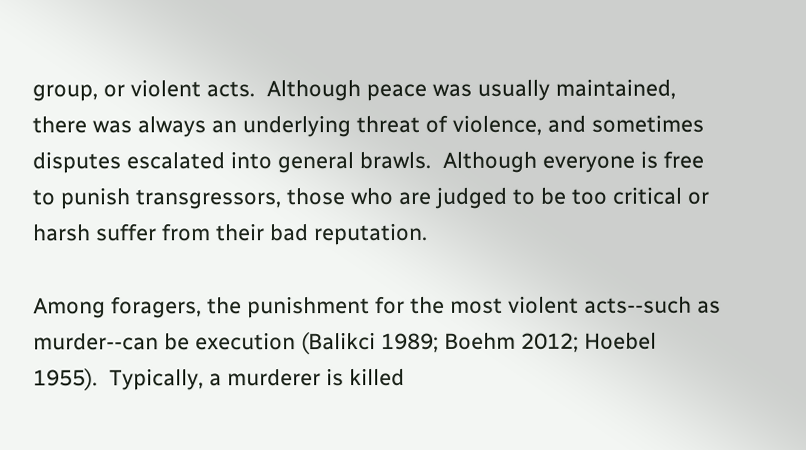group, or violent acts.  Although peace was usually maintained, there was always an underlying threat of violence, and sometimes disputes escalated into general brawls.  Although everyone is free to punish transgressors, those who are judged to be too critical or harsh suffer from their bad reputation.

Among foragers, the punishment for the most violent acts--such as murder--can be execution (Balikci 1989; Boehm 2012; Hoebel 1955).  Typically, a murderer is killed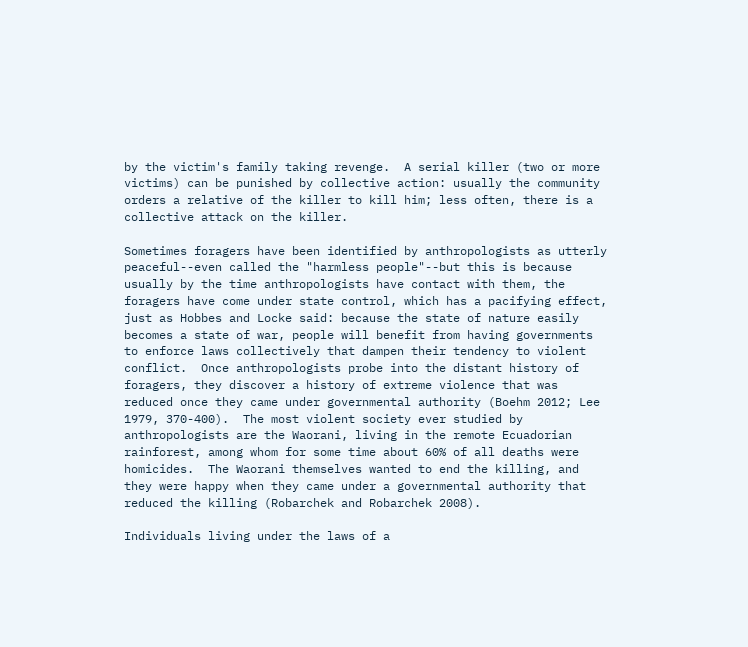by the victim's family taking revenge.  A serial killer (two or more victims) can be punished by collective action: usually the community orders a relative of the killer to kill him; less often, there is a collective attack on the killer.

Sometimes foragers have been identified by anthropologists as utterly peaceful--even called the "harmless people"--but this is because usually by the time anthropologists have contact with them, the foragers have come under state control, which has a pacifying effect, just as Hobbes and Locke said: because the state of nature easily becomes a state of war, people will benefit from having governments to enforce laws collectively that dampen their tendency to violent conflict.  Once anthropologists probe into the distant history of foragers, they discover a history of extreme violence that was reduced once they came under governmental authority (Boehm 2012; Lee 1979, 370-400).  The most violent society ever studied by anthropologists are the Waorani, living in the remote Ecuadorian rainforest, among whom for some time about 60% of all deaths were homicides.  The Waorani themselves wanted to end the killing, and they were happy when they came under a governmental authority that reduced the killing (Robarchek and Robarchek 2008).

Individuals living under the laws of a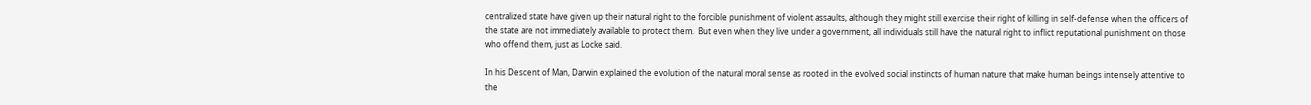centralized state have given up their natural right to the forcible punishment of violent assaults, although they might still exercise their right of killing in self-defense when the officers of the state are not immediately available to protect them.  But even when they live under a government, all individuals still have the natural right to inflict reputational punishment on those who offend them, just as Locke said.

In his Descent of Man, Darwin explained the evolution of the natural moral sense as rooted in the evolved social instincts of human nature that make human beings intensely attentive to the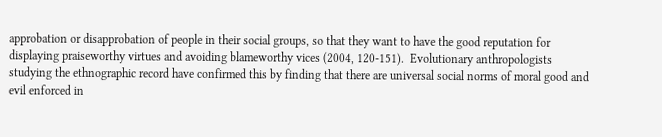approbation or disapprobation of people in their social groups, so that they want to have the good reputation for displaying praiseworthy virtues and avoiding blameworthy vices (2004, 120-151).  Evolutionary anthropologists studying the ethnographic record have confirmed this by finding that there are universal social norms of moral good and evil enforced in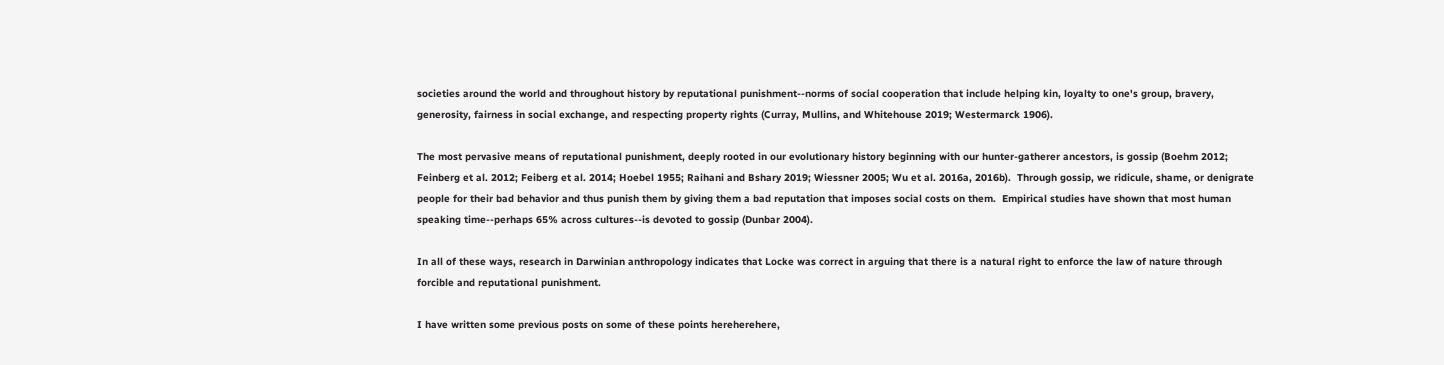societies around the world and throughout history by reputational punishment--norms of social cooperation that include helping kin, loyalty to one's group, bravery, generosity, fairness in social exchange, and respecting property rights (Curray, Mullins, and Whitehouse 2019; Westermarck 1906).

The most pervasive means of reputational punishment, deeply rooted in our evolutionary history beginning with our hunter-gatherer ancestors, is gossip (Boehm 2012; Feinberg et al. 2012; Feiberg et al. 2014; Hoebel 1955; Raihani and Bshary 2019; Wiessner 2005; Wu et al. 2016a, 2016b).  Through gossip, we ridicule, shame, or denigrate people for their bad behavior and thus punish them by giving them a bad reputation that imposes social costs on them.  Empirical studies have shown that most human speaking time--perhaps 65% across cultures--is devoted to gossip (Dunbar 2004).

In all of these ways, research in Darwinian anthropology indicates that Locke was correct in arguing that there is a natural right to enforce the law of nature through forcible and reputational punishment.

I have written some previous posts on some of these points hereherehere,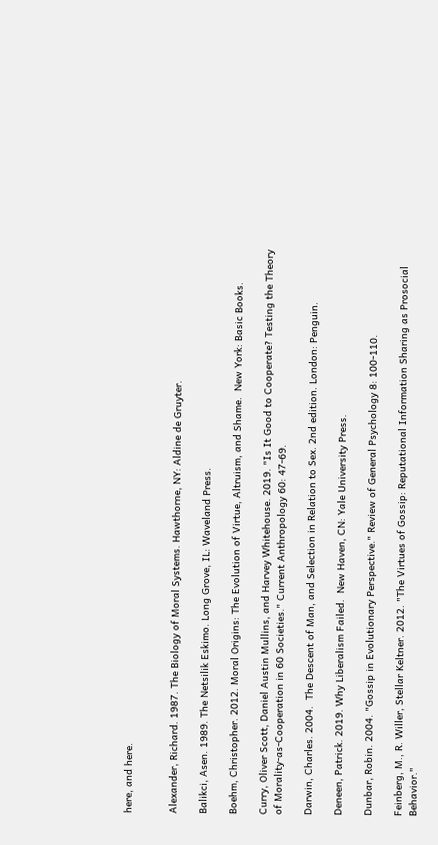here, and here.


Alexander, Richard. 1987. The Biology of Moral Systems. Hawthorne, NY: Aldine de Gruyter.

Balikci, Asen. 1989. The Netsilik Eskimo. Long Grove, IL: Waveland Press.

Boehm, Christopher. 2012. Moral Origins: The Evolution of Virtue, Altruism, and Shame.  New York: Basic Books.

Curry, Oliver Scott, Daniel Austin Mullins, and Harvey Whitehouse. 2019. "Is It Good to Cooperate? Testing the Theory of Morality-as-Cooperation in 60 Societies." Current Anthropology 60: 47-69.

Darwin, Charles. 2004.  The Descent of Man, and Selection in Relation to Sex. 2nd edition. London: Penguin.

Deneen, Patrick. 2019. Why Liberalism Failed.  New Haven, CN: Yale University Press.

Dunbar, Robin. 2004. "Gossip in Evolutionary Perspective." Review of General Psychology 8: 100-110.

Feinberg, M., R. Willer, Stellar Keltner. 2012. "The Virtues of Gossip: Reputational Information Sharing as Prosocial Behavior."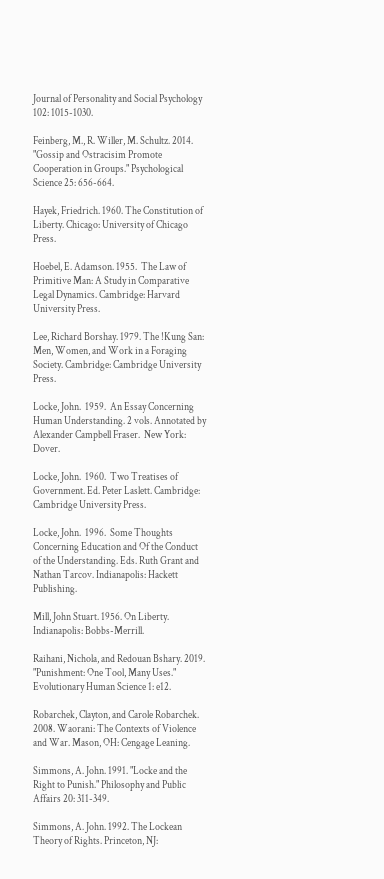Journal of Personality and Social Psychology 102: 1015-1030.

Feinberg, M., R. Willer, M. Schultz. 2014. "Gossip and Ostracisim Promote Cooperation in Groups." Psychological Science 25: 656-664.

Hayek, Friedrich. 1960. The Constitution of Liberty. Chicago: University of Chicago Press.

Hoebel, E. Adamson. 1955.  The Law of Primitive Man: A Study in Comparative Legal Dynamics. Cambridge: Harvard University Press.

Lee, Richard Borshay. 1979. The !Kung San: Men, Women, and Work in a Foraging Society. Cambridge: Cambridge University Press.

Locke, John.  1959.  An Essay Concerning Human Understanding. 2 vols. Annotated by Alexander Campbell Fraser.  New York: Dover.

Locke, John.  1960.  Two Treatises of Government. Ed. Peter Laslett. Cambridge: Cambridge University Press.

Locke, John.  1996.  Some Thoughts Concerning Education and Of the Conduct of the Understanding. Eds. Ruth Grant and Nathan Tarcov. Indianapolis: Hackett Publishing.

Mill, John Stuart. 1956. On Liberty. Indianapolis: Bobbs-Merrill.

Raihani, Nichola, and Redouan Bshary. 2019. "Punishment: One Tool, Many Uses." Evolutionary Human Science 1: e12.

Robarchek, Clayton, and Carole Robarchek. 2008. Waorani: The Contexts of Violence and War. Mason, OH: Cengage Leaning.

Simmons, A. John. 1991. "Locke and the Right to Punish." Philosophy and Public Affairs 20: 311-349.

Simmons, A. John. 1992. The Lockean Theory of Rights. Princeton, NJ: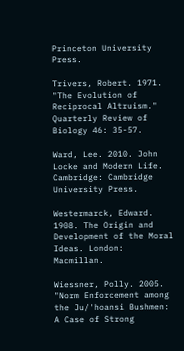Princeton University Press.

Trivers, Robert. 1971. "The Evolution of Reciprocal Altruism." Quarterly Review of Biology 46: 35-57.

Ward, Lee. 2010. John Locke and Modern Life. Cambridge: Cambridge University Press.

Westermarck, Edward. 1908. The Origin and Development of the Moral Ideas. London: Macmillan.

Wiessner, Polly. 2005. "Norm Enforcement among the Ju/'hoansi Bushmen: A Case of Strong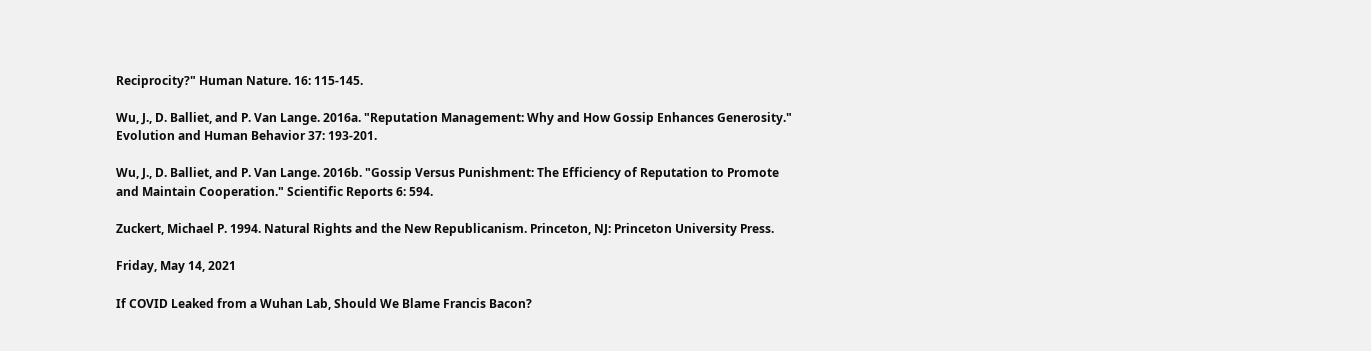Reciprocity?" Human Nature. 16: 115-145.

Wu, J., D. Balliet, and P. Van Lange. 2016a. "Reputation Management: Why and How Gossip Enhances Generosity." Evolution and Human Behavior 37: 193-201.

Wu, J., D. Balliet, and P. Van Lange. 2016b. "Gossip Versus Punishment: The Efficiency of Reputation to Promote and Maintain Cooperation." Scientific Reports 6: 594.

Zuckert, Michael P. 1994. Natural Rights and the New Republicanism. Princeton, NJ: Princeton University Press.

Friday, May 14, 2021

If COVID Leaked from a Wuhan Lab, Should We Blame Francis Bacon?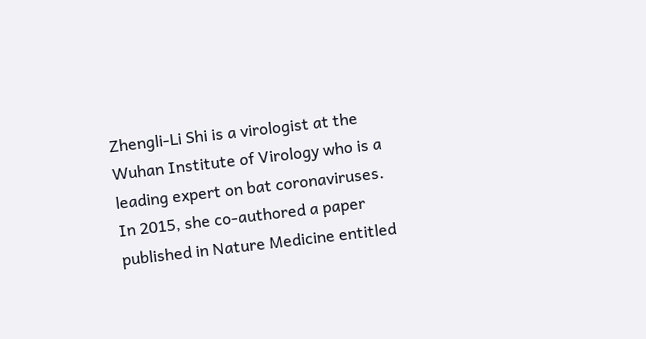Zhengli-Li Shi is a virologist at the Wuhan Institute of Virology who is a leading expert on bat coronaviruses.  In 2015, she co-authored a paper published in Nature Medicine entitled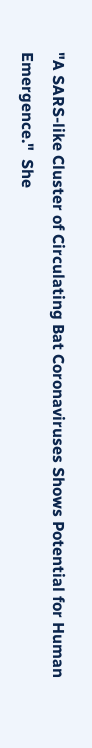"A SARS-like Cluster of Circulating Bat Coronaviruses Shows Potential for Human Emergence."  She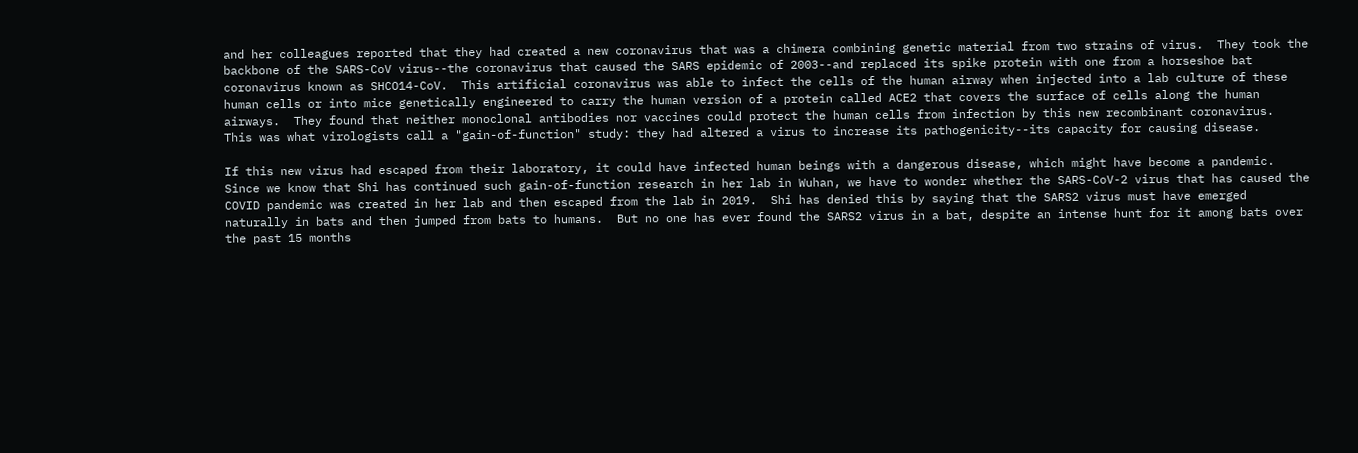and her colleagues reported that they had created a new coronavirus that was a chimera combining genetic material from two strains of virus.  They took the backbone of the SARS-CoV virus--the coronavirus that caused the SARS epidemic of 2003--and replaced its spike protein with one from a horseshoe bat coronavirus known as SHCO14-CoV.  This artificial coronavirus was able to infect the cells of the human airway when injected into a lab culture of these human cells or into mice genetically engineered to carry the human version of a protein called ACE2 that covers the surface of cells along the human airways.  They found that neither monoclonal antibodies nor vaccines could protect the human cells from infection by this new recombinant coronavirus.  This was what virologists call a "gain-of-function" study: they had altered a virus to increase its pathogenicity--its capacity for causing disease.

If this new virus had escaped from their laboratory, it could have infected human beings with a dangerous disease, which might have become a pandemic.  Since we know that Shi has continued such gain-of-function research in her lab in Wuhan, we have to wonder whether the SARS-CoV-2 virus that has caused the COVID pandemic was created in her lab and then escaped from the lab in 2019.  Shi has denied this by saying that the SARS2 virus must have emerged naturally in bats and then jumped from bats to humans.  But no one has ever found the SARS2 virus in a bat, despite an intense hunt for it among bats over the past 15 months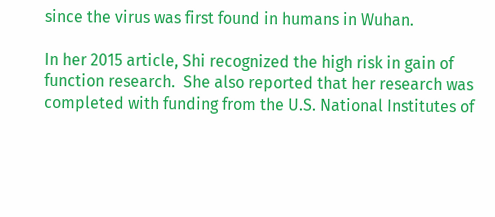since the virus was first found in humans in Wuhan.

In her 2015 article, Shi recognized the high risk in gain of function research.  She also reported that her research was completed with funding from the U.S. National Institutes of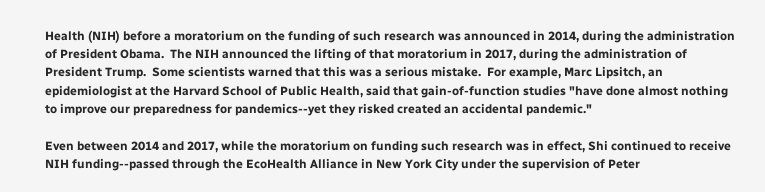Health (NIH) before a moratorium on the funding of such research was announced in 2014, during the administration of President Obama.  The NIH announced the lifting of that moratorium in 2017, during the administration of President Trump.  Some scientists warned that this was a serious mistake.  For example, Marc Lipsitch, an epidemiologist at the Harvard School of Public Health, said that gain-of-function studies "have done almost nothing to improve our preparedness for pandemics--yet they risked created an accidental pandemic."

Even between 2014 and 2017, while the moratorium on funding such research was in effect, Shi continued to receive NIH funding--passed through the EcoHealth Alliance in New York City under the supervision of Peter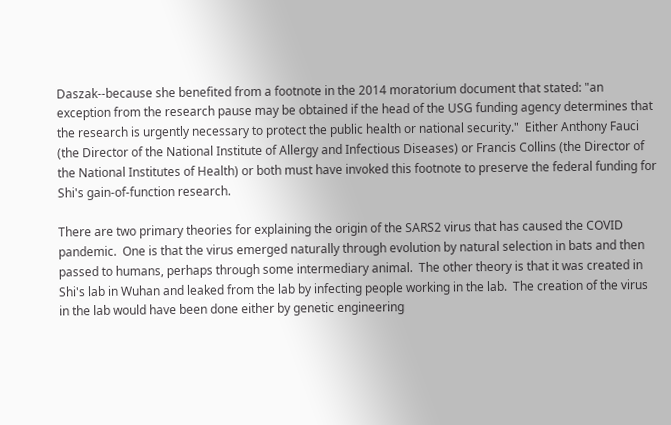Daszak--because she benefited from a footnote in the 2014 moratorium document that stated: "an exception from the research pause may be obtained if the head of the USG funding agency determines that the research is urgently necessary to protect the public health or national security."  Either Anthony Fauci (the Director of the National Institute of Allergy and Infectious Diseases) or Francis Collins (the Director of the National Institutes of Health) or both must have invoked this footnote to preserve the federal funding for Shi's gain-of-function research.

There are two primary theories for explaining the origin of the SARS2 virus that has caused the COVID pandemic.  One is that the virus emerged naturally through evolution by natural selection in bats and then passed to humans, perhaps through some intermediary animal.  The other theory is that it was created in Shi's lab in Wuhan and leaked from the lab by infecting people working in the lab.  The creation of the virus in the lab would have been done either by genetic engineering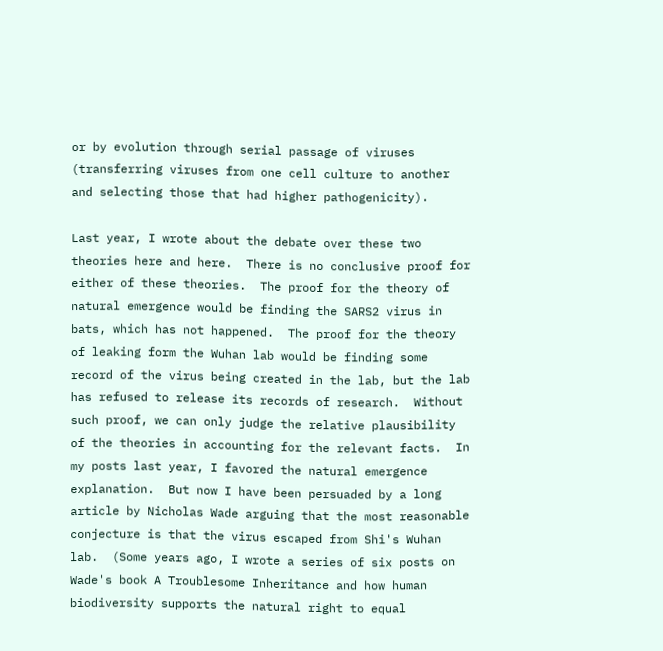or by evolution through serial passage of viruses (transferring viruses from one cell culture to another and selecting those that had higher pathogenicity).

Last year, I wrote about the debate over these two theories here and here.  There is no conclusive proof for either of these theories.  The proof for the theory of natural emergence would be finding the SARS2 virus in bats, which has not happened.  The proof for the theory of leaking form the Wuhan lab would be finding some record of the virus being created in the lab, but the lab has refused to release its records of research.  Without such proof, we can only judge the relative plausibility of the theories in accounting for the relevant facts.  In my posts last year, I favored the natural emergence explanation.  But now I have been persuaded by a long article by Nicholas Wade arguing that the most reasonable conjecture is that the virus escaped from Shi's Wuhan lab.  (Some years ago, I wrote a series of six posts on Wade's book A Troublesome Inheritance and how human biodiversity supports the natural right to equal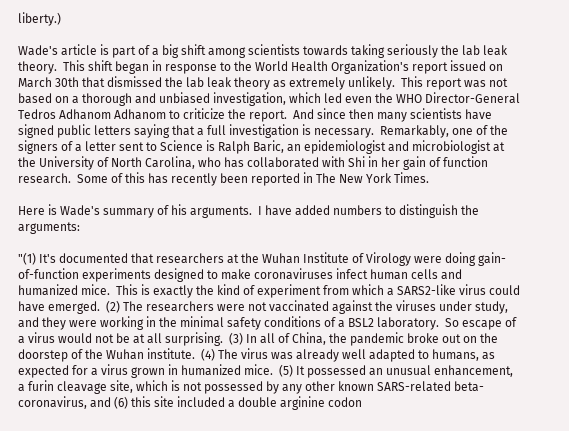liberty.)

Wade's article is part of a big shift among scientists towards taking seriously the lab leak theory.  This shift began in response to the World Health Organization's report issued on March 30th that dismissed the lab leak theory as extremely unlikely.  This report was not based on a thorough and unbiased investigation, which led even the WHO Director-General Tedros Adhanom Adhanom to criticize the report.  And since then many scientists have signed public letters saying that a full investigation is necessary.  Remarkably, one of the signers of a letter sent to Science is Ralph Baric, an epidemiologist and microbiologist at the University of North Carolina, who has collaborated with Shi in her gain of function research.  Some of this has recently been reported in The New York Times.

Here is Wade's summary of his arguments.  I have added numbers to distinguish the arguments:

"(1) It's documented that researchers at the Wuhan Institute of Virology were doing gain-of-function experiments designed to make coronaviruses infect human cells and humanized mice.  This is exactly the kind of experiment from which a SARS2-like virus could have emerged.  (2) The researchers were not vaccinated against the viruses under study, and they were working in the minimal safety conditions of a BSL2 laboratory.  So escape of a virus would not be at all surprising.  (3) In all of China, the pandemic broke out on the doorstep of the Wuhan institute.  (4) The virus was already well adapted to humans, as expected for a virus grown in humanized mice.  (5) It possessed an unusual enhancement, a furin cleavage site, which is not possessed by any other known SARS-related beta-coronavirus, and (6) this site included a double arginine codon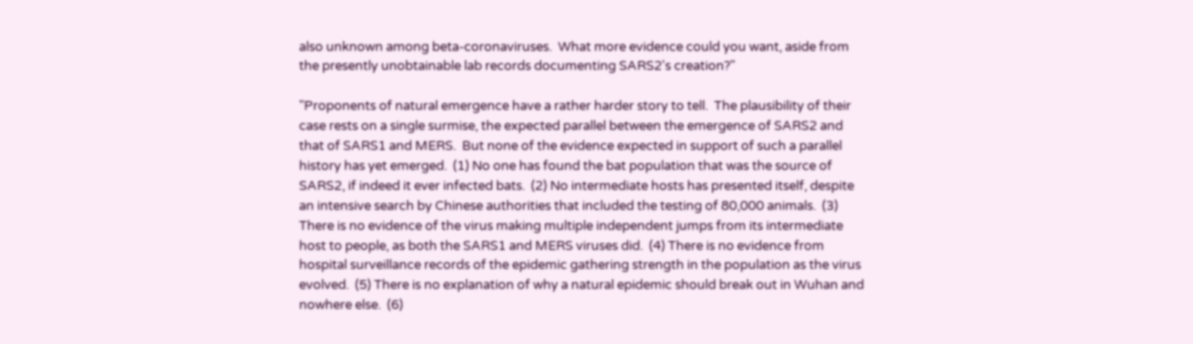also unknown among beta-coronaviruses.  What more evidence could you want, aside from the presently unobtainable lab records documenting SARS2's creation?"

"Proponents of natural emergence have a rather harder story to tell.  The plausibility of their case rests on a single surmise, the expected parallel between the emergence of SARS2 and that of SARS1 and MERS.  But none of the evidence expected in support of such a parallel history has yet emerged.  (1) No one has found the bat population that was the source of SARS2, if indeed it ever infected bats.  (2) No intermediate hosts has presented itself, despite an intensive search by Chinese authorities that included the testing of 80,000 animals.  (3) There is no evidence of the virus making multiple independent jumps from its intermediate host to people, as both the SARS1 and MERS viruses did.  (4) There is no evidence from hospital surveillance records of the epidemic gathering strength in the population as the virus evolved.  (5) There is no explanation of why a natural epidemic should break out in Wuhan and nowhere else.  (6)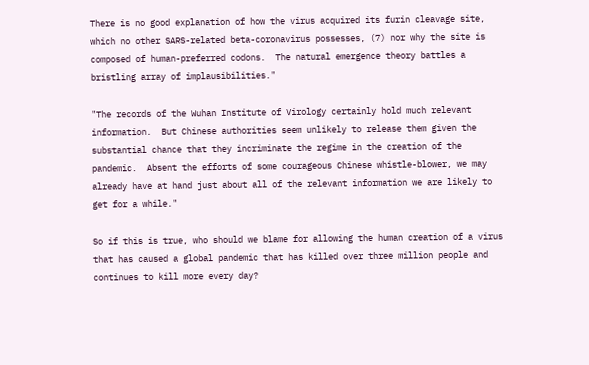There is no good explanation of how the virus acquired its furin cleavage site, which no other SARS-related beta-coronavirus possesses, (7) nor why the site is composed of human-preferred codons.  The natural emergence theory battles a bristling array of implausibilities."

"The records of the Wuhan Institute of Virology certainly hold much relevant information.  But Chinese authorities seem unlikely to release them given the substantial chance that they incriminate the regime in the creation of the pandemic.  Absent the efforts of some courageous Chinese whistle-blower, we may already have at hand just about all of the relevant information we are likely to get for a while."

So if this is true, who should we blame for allowing the human creation of a virus that has caused a global pandemic that has killed over three million people and continues to kill more every day?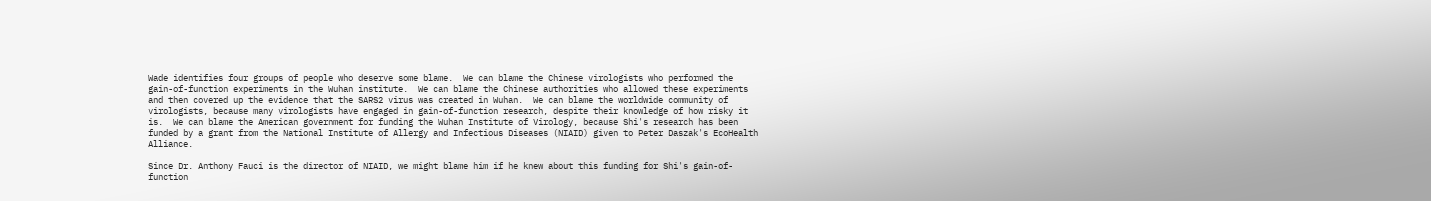Wade identifies four groups of people who deserve some blame.  We can blame the Chinese virologists who performed the gain-of-function experiments in the Wuhan institute.  We can blame the Chinese authorities who allowed these experiments and then covered up the evidence that the SARS2 virus was created in Wuhan.  We can blame the worldwide community of virologists, because many virologists have engaged in gain-of-function research, despite their knowledge of how risky it is.  We can blame the American government for funding the Wuhan Institute of Virology, because Shi's research has been funded by a grant from the National Institute of Allergy and Infectious Diseases (NIAID) given to Peter Daszak's EcoHealth Alliance.

Since Dr. Anthony Fauci is the director of NIAID, we might blame him if he knew about this funding for Shi's gain-of-function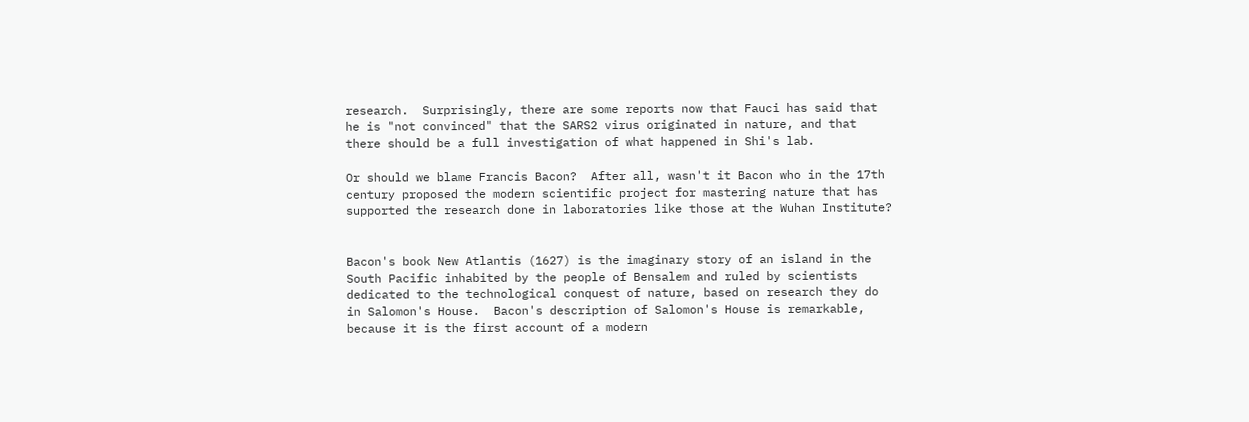research.  Surprisingly, there are some reports now that Fauci has said that he is "not convinced" that the SARS2 virus originated in nature, and that there should be a full investigation of what happened in Shi's lab.

Or should we blame Francis Bacon?  After all, wasn't it Bacon who in the 17th century proposed the modern scientific project for mastering nature that has supported the research done in laboratories like those at the Wuhan Institute?


Bacon's book New Atlantis (1627) is the imaginary story of an island in the South Pacific inhabited by the people of Bensalem and ruled by scientists dedicated to the technological conquest of nature, based on research they do in Salomon's House.  Bacon's description of Salomon's House is remarkable, because it is the first account of a modern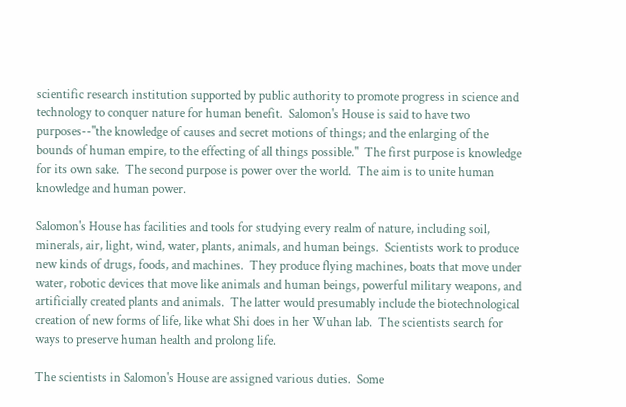scientific research institution supported by public authority to promote progress in science and technology to conquer nature for human benefit.  Salomon's House is said to have two purposes--"the knowledge of causes and secret motions of things; and the enlarging of the bounds of human empire, to the effecting of all things possible."  The first purpose is knowledge for its own sake.  The second purpose is power over the world.  The aim is to unite human knowledge and human power.

Salomon's House has facilities and tools for studying every realm of nature, including soil, minerals, air, light, wind, water, plants, animals, and human beings.  Scientists work to produce new kinds of drugs, foods, and machines.  They produce flying machines, boats that move under water, robotic devices that move like animals and human beings, powerful military weapons, and artificially created plants and animals.  The latter would presumably include the biotechnological creation of new forms of life, like what Shi does in her Wuhan lab.  The scientists search for ways to preserve human health and prolong life.

The scientists in Salomon's House are assigned various duties.  Some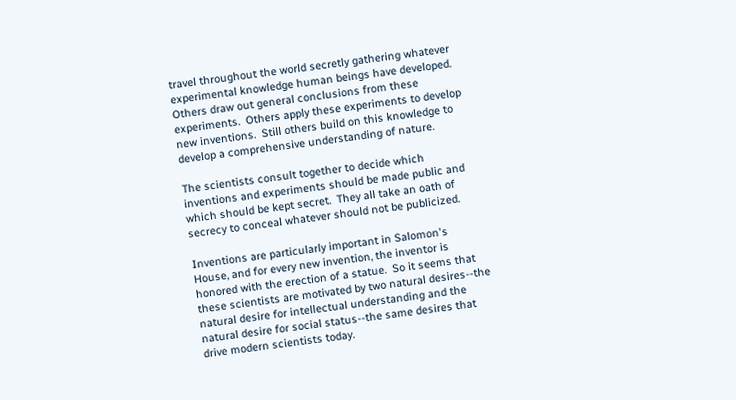travel throughout the world secretly gathering whatever experimental knowledge human beings have developed.  Others draw out general conclusions from these experiments.  Others apply these experiments to develop new inventions.  Still others build on this knowledge to develop a comprehensive understanding of nature.

The scientists consult together to decide which inventions and experiments should be made public and which should be kept secret.  They all take an oath of secrecy to conceal whatever should not be publicized.

Inventions are particularly important in Salomon's House, and for every new invention, the inventor is honored with the erection of a statue.  So it seems that these scientists are motivated by two natural desires--the natural desire for intellectual understanding and the natural desire for social status--the same desires that drive modern scientists today.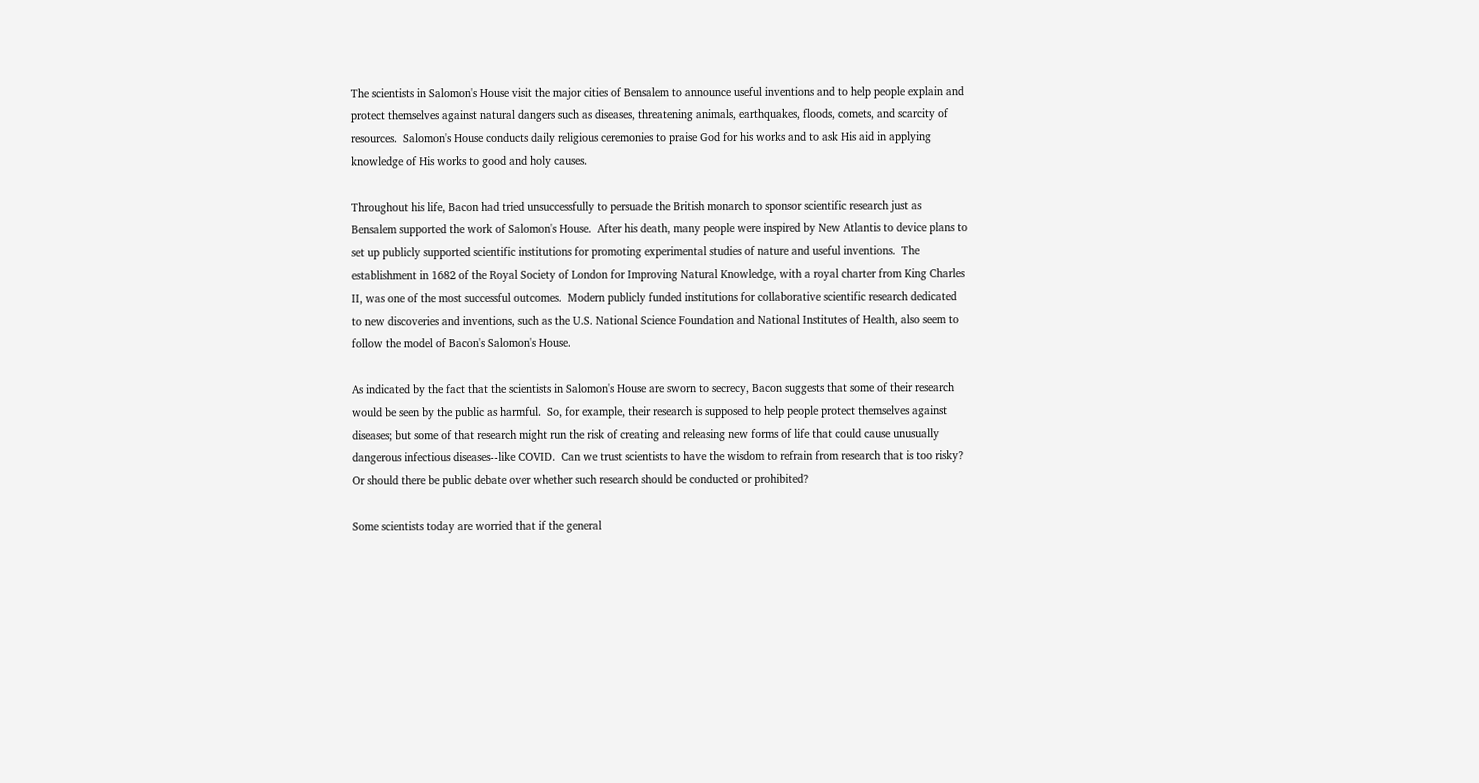The scientists in Salomon's House visit the major cities of Bensalem to announce useful inventions and to help people explain and protect themselves against natural dangers such as diseases, threatening animals, earthquakes, floods, comets, and scarcity of resources.  Salomon's House conducts daily religious ceremonies to praise God for his works and to ask His aid in applying knowledge of His works to good and holy causes.

Throughout his life, Bacon had tried unsuccessfully to persuade the British monarch to sponsor scientific research just as Bensalem supported the work of Salomon's House.  After his death, many people were inspired by New Atlantis to device plans to set up publicly supported scientific institutions for promoting experimental studies of nature and useful inventions.  The establishment in 1682 of the Royal Society of London for Improving Natural Knowledge, with a royal charter from King Charles II, was one of the most successful outcomes.  Modern publicly funded institutions for collaborative scientific research dedicated to new discoveries and inventions, such as the U.S. National Science Foundation and National Institutes of Health, also seem to follow the model of Bacon's Salomon's House.

As indicated by the fact that the scientists in Salomon's House are sworn to secrecy, Bacon suggests that some of their research would be seen by the public as harmful.  So, for example, their research is supposed to help people protect themselves against diseases; but some of that research might run the risk of creating and releasing new forms of life that could cause unusually dangerous infectious diseases--like COVID.  Can we trust scientists to have the wisdom to refrain from research that is too risky?  Or should there be public debate over whether such research should be conducted or prohibited?

Some scientists today are worried that if the general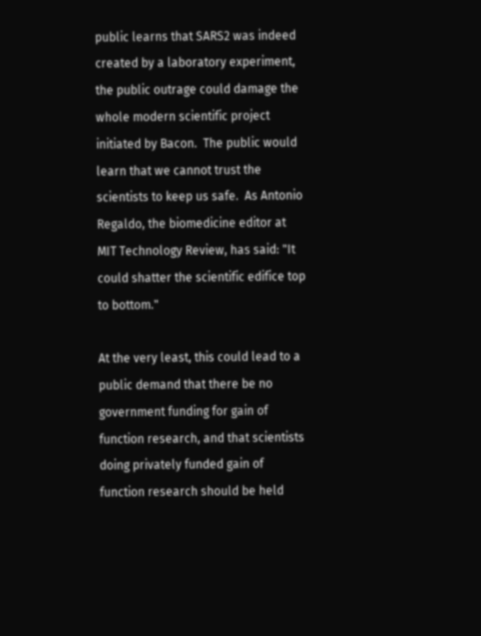public learns that SARS2 was indeed created by a laboratory experiment, the public outrage could damage the whole modern scientific project initiated by Bacon.  The public would learn that we cannot trust the scientists to keep us safe.  As Antonio Regaldo, the biomedicine editor at MIT Technology Review, has said: "It could shatter the scientific edifice top to bottom."

At the very least, this could lead to a public demand that there be no government funding for gain of function research, and that scientists doing privately funded gain of function research should be held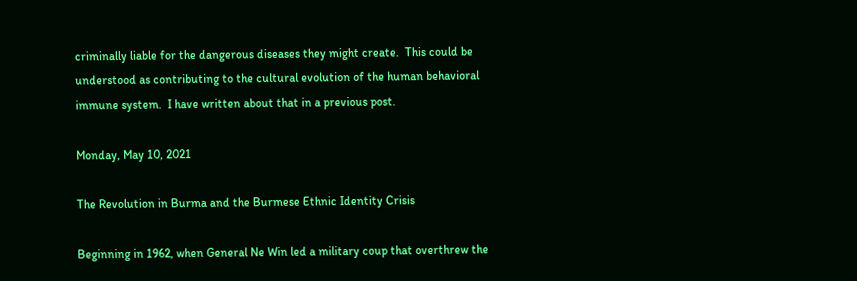criminally liable for the dangerous diseases they might create.  This could be understood as contributing to the cultural evolution of the human behavioral immune system.  I have written about that in a previous post.

Monday, May 10, 2021

The Revolution in Burma and the Burmese Ethnic Identity Crisis

Beginning in 1962, when General Ne Win led a military coup that overthrew the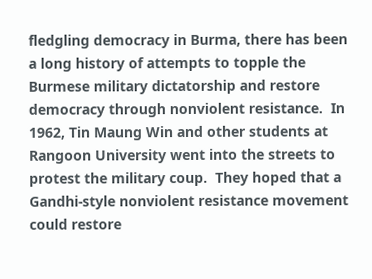fledgling democracy in Burma, there has been a long history of attempts to topple the Burmese military dictatorship and restore democracy through nonviolent resistance.  In 1962, Tin Maung Win and other students at Rangoon University went into the streets to protest the military coup.  They hoped that a Gandhi-style nonviolent resistance movement could restore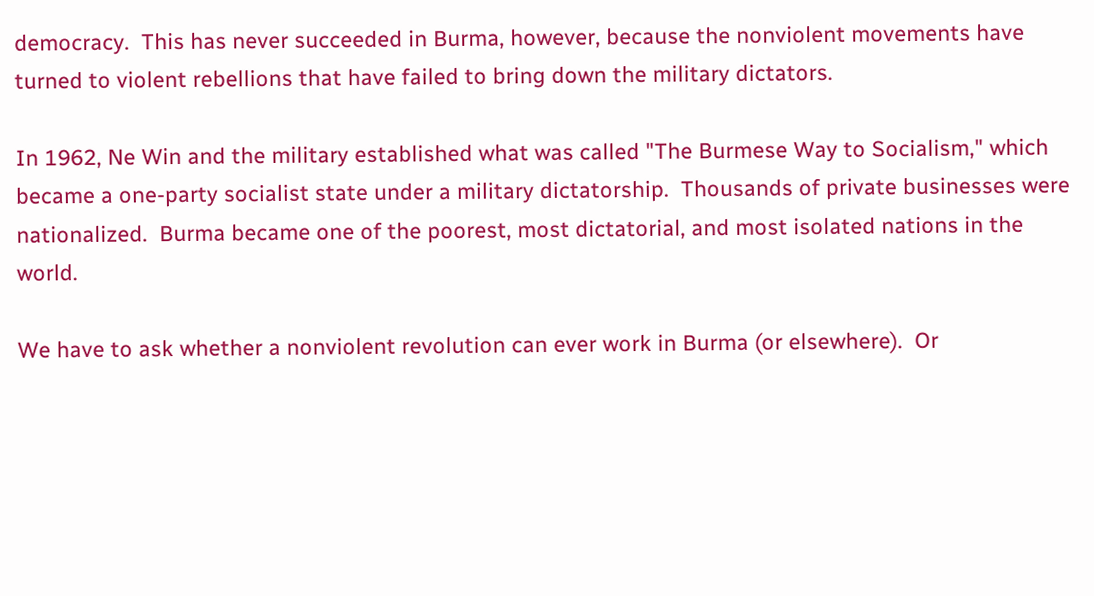democracy.  This has never succeeded in Burma, however, because the nonviolent movements have turned to violent rebellions that have failed to bring down the military dictators.

In 1962, Ne Win and the military established what was called "The Burmese Way to Socialism," which became a one-party socialist state under a military dictatorship.  Thousands of private businesses were nationalized.  Burma became one of the poorest, most dictatorial, and most isolated nations in the world.

We have to ask whether a nonviolent revolution can ever work in Burma (or elsewhere).  Or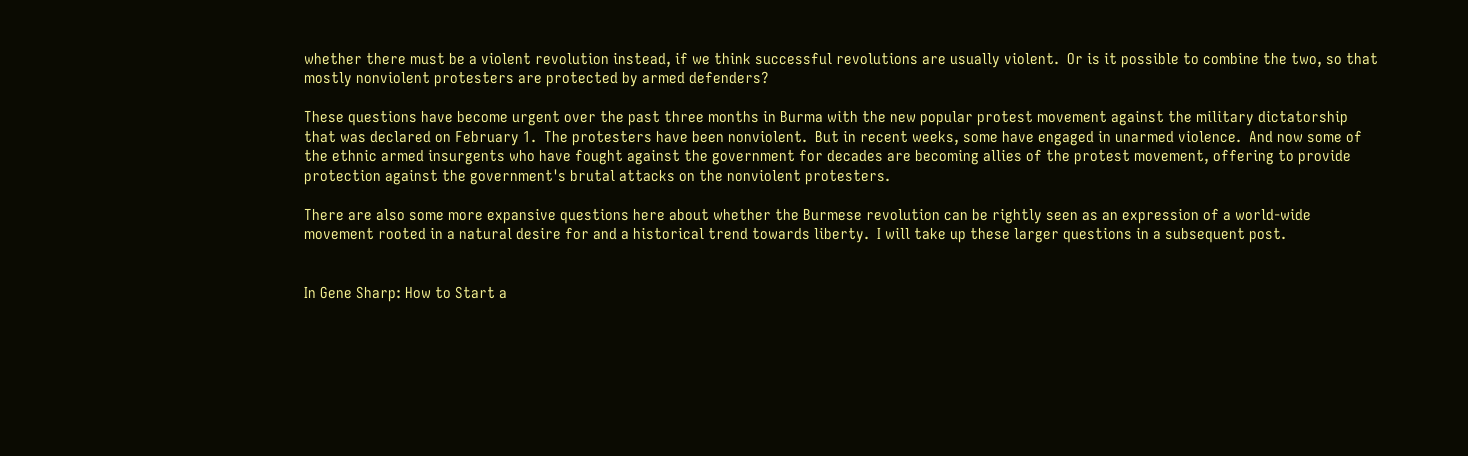whether there must be a violent revolution instead, if we think successful revolutions are usually violent.  Or is it possible to combine the two, so that mostly nonviolent protesters are protected by armed defenders?

These questions have become urgent over the past three months in Burma with the new popular protest movement against the military dictatorship that was declared on February 1.  The protesters have been nonviolent.  But in recent weeks, some have engaged in unarmed violence.  And now some of the ethnic armed insurgents who have fought against the government for decades are becoming allies of the protest movement, offering to provide protection against the government's brutal attacks on the nonviolent protesters.

There are also some more expansive questions here about whether the Burmese revolution can be rightly seen as an expression of a world-wide movement rooted in a natural desire for and a historical trend towards liberty.  I will take up these larger questions in a subsequent post.


In Gene Sharp: How to Start a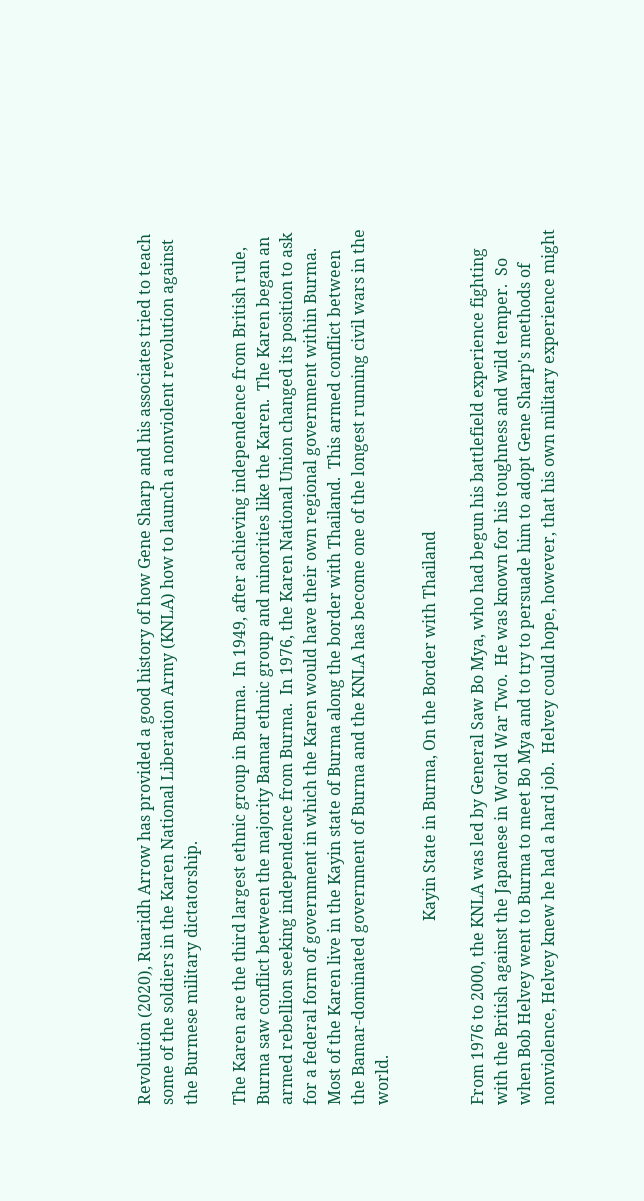Revolution (2020), Ruaridh Arrow has provided a good history of how Gene Sharp and his associates tried to teach some of the soldiers in the Karen National Liberation Army (KNLA) how to launch a nonviolent revolution against the Burmese military dictatorship.

The Karen are the third largest ethnic group in Burma.  In 1949, after achieving independence from British rule, Burma saw conflict between the majority Bamar ethnic group and minorities like the Karen.  The Karen began an armed rebellion seeking independence from Burma.  In 1976, the Karen National Union changed its position to ask for a federal form of government in which the Karen would have their own regional government within Burma.  Most of the Karen live in the Kayin state of Burma along the border with Thailand.  This armed conflict between the Bamar-dominated government of Burma and the KNLA has become one of the longest running civil wars in the world.

                                              Kayin State in Burma, On the Border with Thailand

From 1976 to 2000, the KNLA was led by General Saw Bo Mya, who had begun his battlefield experience fighting with the British against the Japanese in World War Two.  He was known for his toughness and wild temper.  So when Bob Helvey went to Burma to meet Bo Mya and to try to persuade him to adopt Gene Sharp's methods of nonviolence, Helvey knew he had a hard job.  Helvey could hope, however, that his own military experience might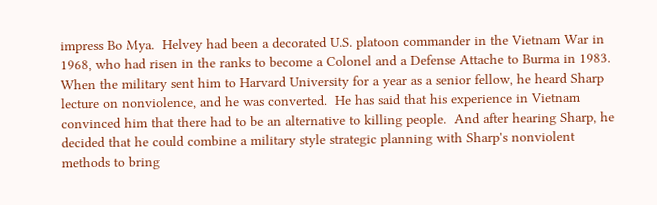impress Bo Mya.  Helvey had been a decorated U.S. platoon commander in the Vietnam War in 1968, who had risen in the ranks to become a Colonel and a Defense Attache to Burma in 1983.  When the military sent him to Harvard University for a year as a senior fellow, he heard Sharp lecture on nonviolence, and he was converted.  He has said that his experience in Vietnam convinced him that there had to be an alternative to killing people.  And after hearing Sharp, he decided that he could combine a military style strategic planning with Sharp's nonviolent methods to bring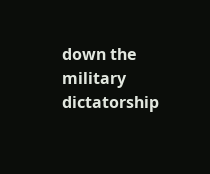down the military dictatorship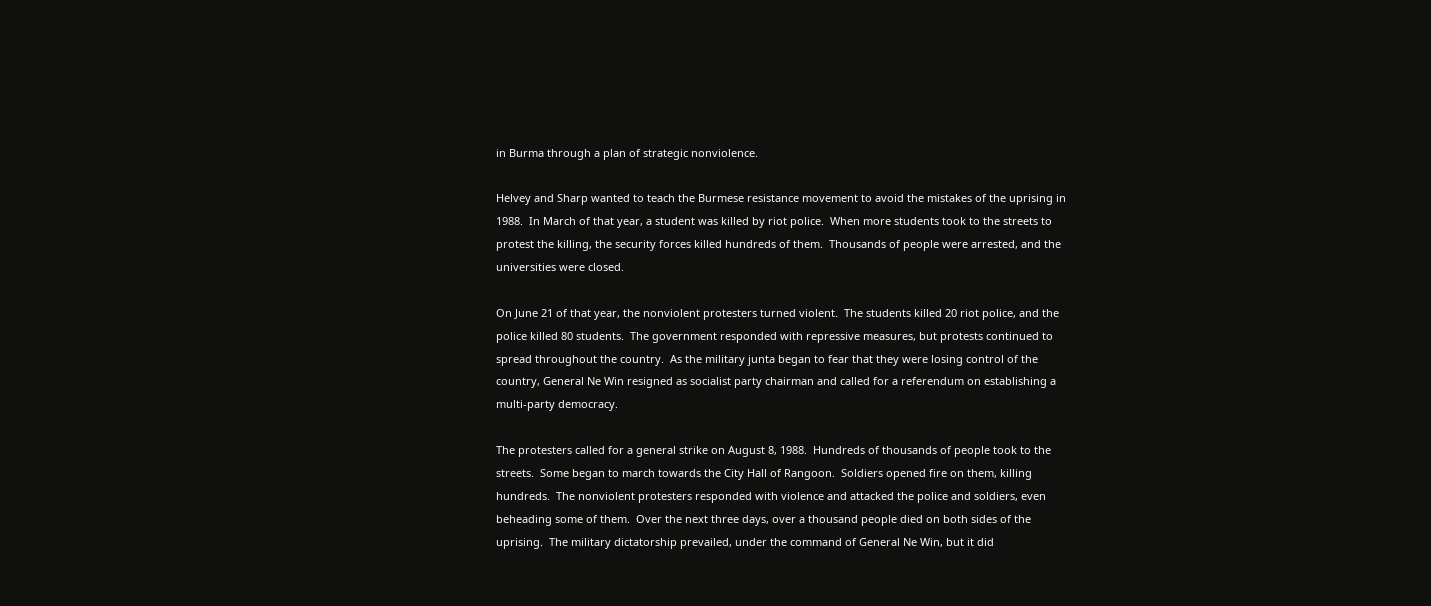in Burma through a plan of strategic nonviolence.

Helvey and Sharp wanted to teach the Burmese resistance movement to avoid the mistakes of the uprising in 1988.  In March of that year, a student was killed by riot police.  When more students took to the streets to protest the killing, the security forces killed hundreds of them.  Thousands of people were arrested, and the universities were closed.

On June 21 of that year, the nonviolent protesters turned violent.  The students killed 20 riot police, and the police killed 80 students.  The government responded with repressive measures, but protests continued to spread throughout the country.  As the military junta began to fear that they were losing control of the country, General Ne Win resigned as socialist party chairman and called for a referendum on establishing a multi-party democracy.

The protesters called for a general strike on August 8, 1988.  Hundreds of thousands of people took to the streets.  Some began to march towards the City Hall of Rangoon.  Soldiers opened fire on them, killing hundreds.  The nonviolent protesters responded with violence and attacked the police and soldiers, even beheading some of them.  Over the next three days, over a thousand people died on both sides of the uprising.  The military dictatorship prevailed, under the command of General Ne Win, but it did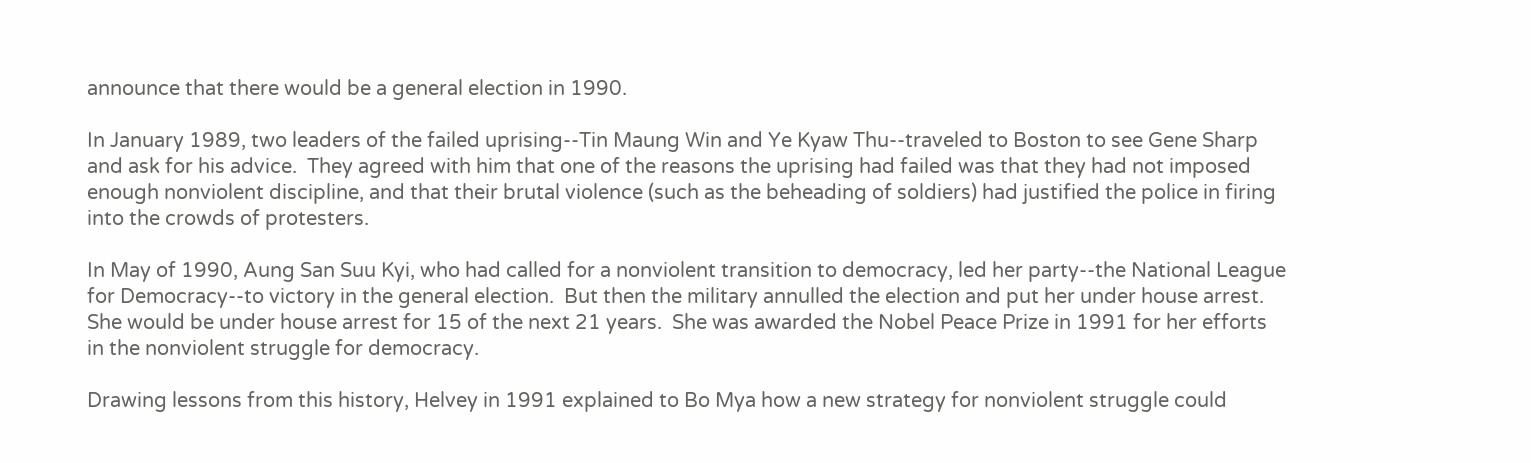announce that there would be a general election in 1990.

In January 1989, two leaders of the failed uprising--Tin Maung Win and Ye Kyaw Thu--traveled to Boston to see Gene Sharp and ask for his advice.  They agreed with him that one of the reasons the uprising had failed was that they had not imposed enough nonviolent discipline, and that their brutal violence (such as the beheading of soldiers) had justified the police in firing into the crowds of protesters.

In May of 1990, Aung San Suu Kyi, who had called for a nonviolent transition to democracy, led her party--the National League for Democracy--to victory in the general election.  But then the military annulled the election and put her under house arrest.  She would be under house arrest for 15 of the next 21 years.  She was awarded the Nobel Peace Prize in 1991 for her efforts in the nonviolent struggle for democracy.

Drawing lessons from this history, Helvey in 1991 explained to Bo Mya how a new strategy for nonviolent struggle could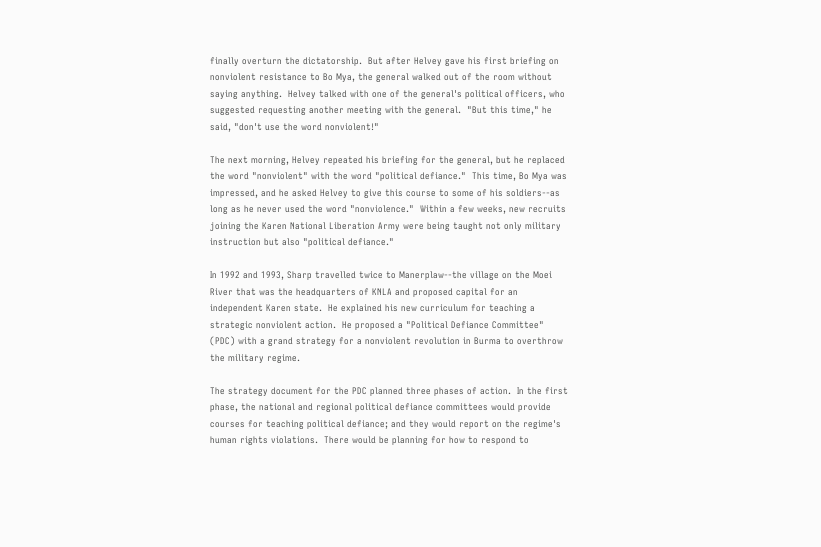finally overturn the dictatorship.  But after Helvey gave his first briefing on nonviolent resistance to Bo Mya, the general walked out of the room without saying anything.  Helvey talked with one of the general's political officers, who suggested requesting another meeting with the general.  "But this time," he said, "don't use the word nonviolent!"

The next morning, Helvey repeated his briefing for the general, but he replaced the word "nonviolent" with the word "political defiance."  This time, Bo Mya was impressed, and he asked Helvey to give this course to some of his soldiers--as long as he never used the word "nonviolence."  Within a few weeks, new recruits joining the Karen National Liberation Army were being taught not only military instruction but also "political defiance."

In 1992 and 1993, Sharp travelled twice to Manerplaw--the village on the Moei River that was the headquarters of KNLA and proposed capital for an independent Karen state.  He explained his new curriculum for teaching a strategic nonviolent action.  He proposed a "Political Defiance Committee" (PDC) with a grand strategy for a nonviolent revolution in Burma to overthrow the military regime.

The strategy document for the PDC planned three phases of action.  In the first phase, the national and regional political defiance committees would provide courses for teaching political defiance; and they would report on the regime's human rights violations.  There would be planning for how to respond to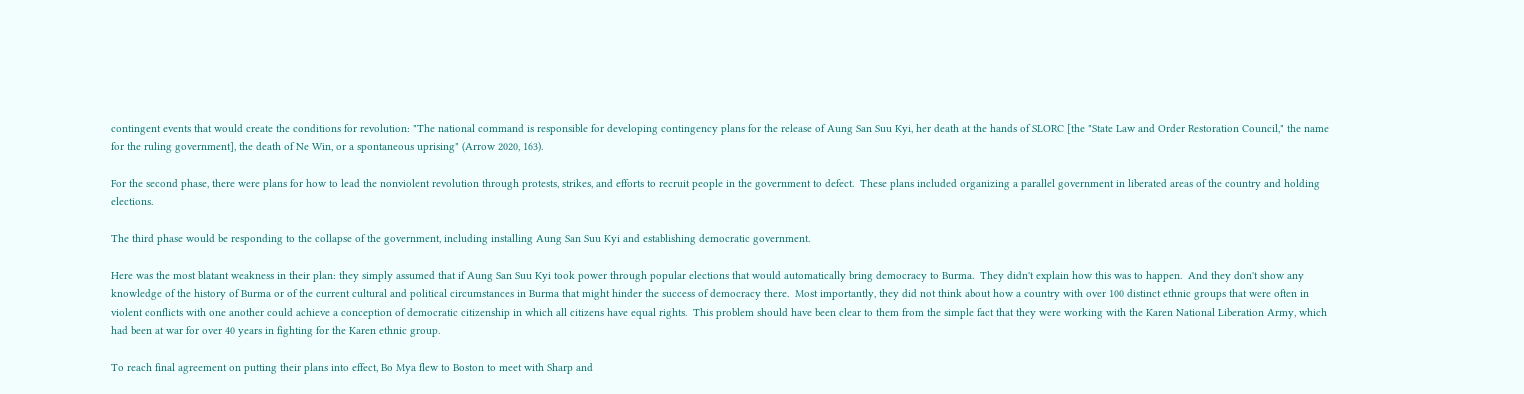contingent events that would create the conditions for revolution: "The national command is responsible for developing contingency plans for the release of Aung San Suu Kyi, her death at the hands of SLORC [the "State Law and Order Restoration Council," the name for the ruling government], the death of Ne Win, or a spontaneous uprising" (Arrow 2020, 163).

For the second phase, there were plans for how to lead the nonviolent revolution through protests, strikes, and efforts to recruit people in the government to defect.  These plans included organizing a parallel government in liberated areas of the country and holding elections.

The third phase would be responding to the collapse of the government, including installing Aung San Suu Kyi and establishing democratic government.

Here was the most blatant weakness in their plan: they simply assumed that if Aung San Suu Kyi took power through popular elections that would automatically bring democracy to Burma.  They didn't explain how this was to happen.  And they don't show any knowledge of the history of Burma or of the current cultural and political circumstances in Burma that might hinder the success of democracy there.  Most importantly, they did not think about how a country with over 100 distinct ethnic groups that were often in violent conflicts with one another could achieve a conception of democratic citizenship in which all citizens have equal rights.  This problem should have been clear to them from the simple fact that they were working with the Karen National Liberation Army, which had been at war for over 40 years in fighting for the Karen ethnic group.

To reach final agreement on putting their plans into effect, Bo Mya flew to Boston to meet with Sharp and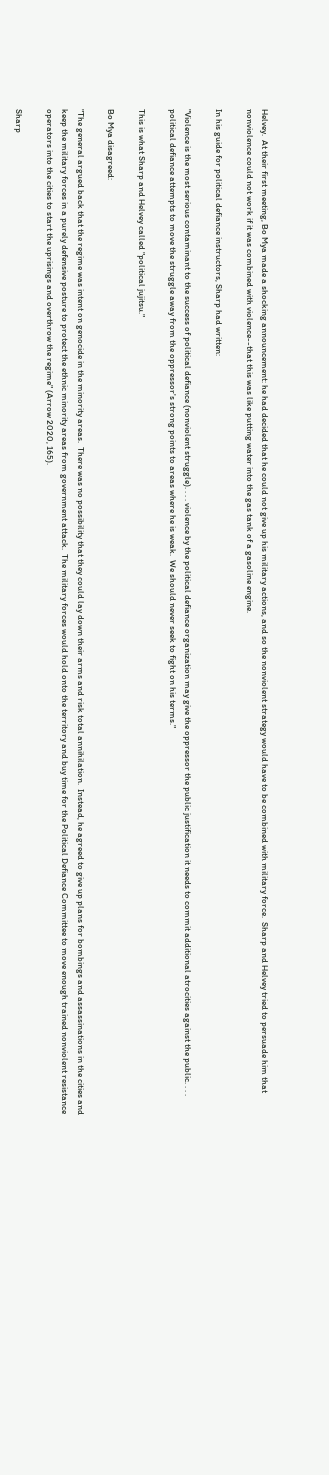Helvey.  At their first meeting, Bo Mya made a shocking announcement: he had decided that he could not give up his military actions, and so the nonviolent strategy would have to be combined with military force.  Sharp and Helvey tried to persuade him that nonviolence could not work if it was combined with violence--that this was like putting water into the gas tank of a gasoline engine.

In his guide for political defiance instructors, Sharp had written:

"Violence is the most serious contaminant to the success of political defiance (nonviolent struggle). . . . violence by the political defiance organization may give the oppressor the public justification it needs to commit additional atrocities against the public. . . . political defiance attempts to move the struggle away from the oppressor's strong points to areas where he is weak.  We should never seek to fight on his terms."

This is what Sharp and Helvey called "political jujitsu."

Bo Mya disagreed:

"The general argued back that the regime was intent on genocide in the minority areas.  There was no possibility that they could lay down their arms and risk total annihilation.  Instead, he agreed to give up plans for bombings and assassinations in the cities and keep the military forces in a purely defensive posture to protect the ethnic minority areas from government attack.  The military forces would hold onto the territory and buy time for the Political Defiance Committee to move enough trained nonviolent resistance operators into the cities to start the uprisings and overthrow the regime" (Arrow 2020, 165).

Sharp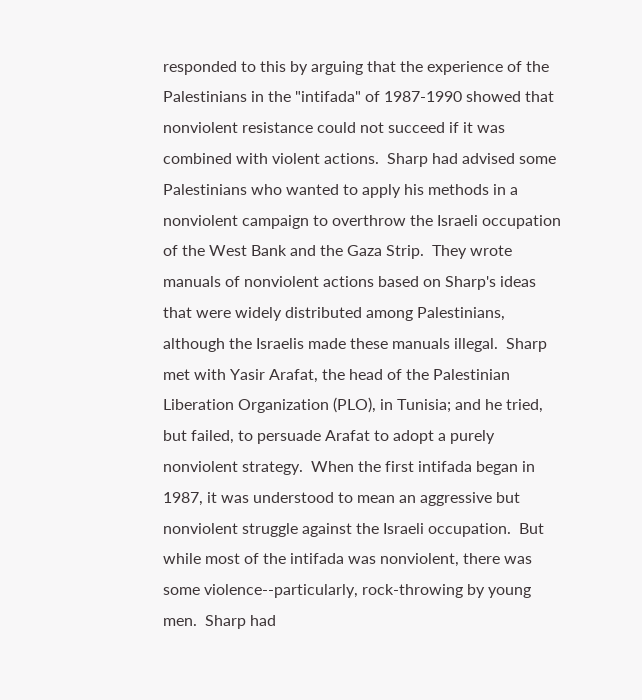responded to this by arguing that the experience of the Palestinians in the "intifada" of 1987-1990 showed that nonviolent resistance could not succeed if it was combined with violent actions.  Sharp had advised some Palestinians who wanted to apply his methods in a nonviolent campaign to overthrow the Israeli occupation of the West Bank and the Gaza Strip.  They wrote manuals of nonviolent actions based on Sharp's ideas that were widely distributed among Palestinians, although the Israelis made these manuals illegal.  Sharp met with Yasir Arafat, the head of the Palestinian Liberation Organization (PLO), in Tunisia; and he tried, but failed, to persuade Arafat to adopt a purely nonviolent strategy.  When the first intifada began in 1987, it was understood to mean an aggressive but nonviolent struggle against the Israeli occupation.  But while most of the intifada was nonviolent, there was some violence--particularly, rock-throwing by young men.  Sharp had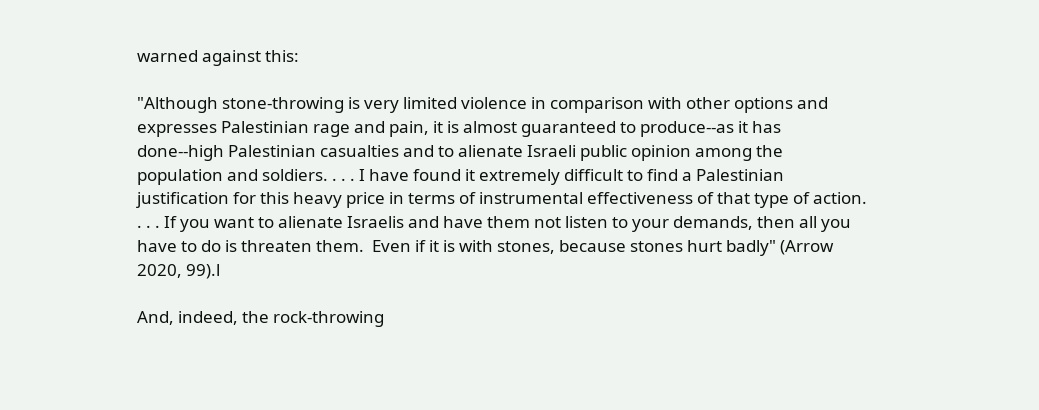warned against this:

"Although stone-throwing is very limited violence in comparison with other options and expresses Palestinian rage and pain, it is almost guaranteed to produce--as it has done--high Palestinian casualties and to alienate Israeli public opinion among the population and soldiers. . . . I have found it extremely difficult to find a Palestinian justification for this heavy price in terms of instrumental effectiveness of that type of action. . . . If you want to alienate Israelis and have them not listen to your demands, then all you have to do is threaten them.  Even if it is with stones, because stones hurt badly" (Arrow 2020, 99).l

And, indeed, the rock-throwing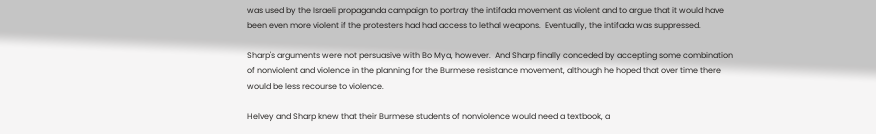was used by the Israeli propaganda campaign to portray the intifada movement as violent and to argue that it would have been even more violent if the protesters had had access to lethal weapons.  Eventually, the intifada was suppressed.

Sharp's arguments were not persuasive with Bo Mya, however.  And Sharp finally conceded by accepting some combination of nonviolent and violence in the planning for the Burmese resistance movement, although he hoped that over time there would be less recourse to violence.

Helvey and Sharp knew that their Burmese students of nonviolence would need a textbook, a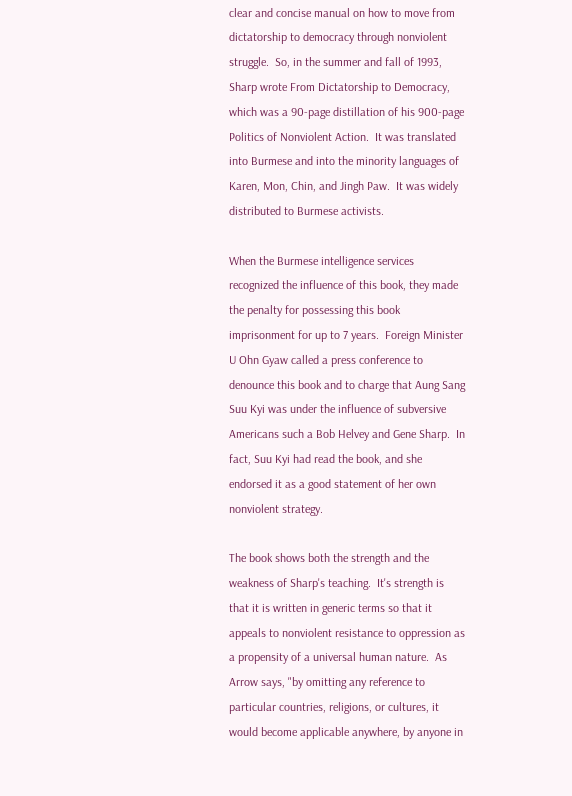clear and concise manual on how to move from dictatorship to democracy through nonviolent struggle.  So, in the summer and fall of 1993, Sharp wrote From Dictatorship to Democracy, which was a 90-page distillation of his 900-page Politics of Nonviolent Action.  It was translated into Burmese and into the minority languages of Karen, Mon, Chin, and Jingh Paw.  It was widely distributed to Burmese activists.

When the Burmese intelligence services recognized the influence of this book, they made the penalty for possessing this book imprisonment for up to 7 years.  Foreign Minister U Ohn Gyaw called a press conference to denounce this book and to charge that Aung Sang Suu Kyi was under the influence of subversive Americans such a Bob Helvey and Gene Sharp.  In fact, Suu Kyi had read the book, and she endorsed it as a good statement of her own nonviolent strategy.

The book shows both the strength and the weakness of Sharp's teaching.  It's strength is that it is written in generic terms so that it appeals to nonviolent resistance to oppression as a propensity of a universal human nature.  As Arrow says, "by omitting any reference to particular countries, religions, or cultures, it would become applicable anywhere, by anyone in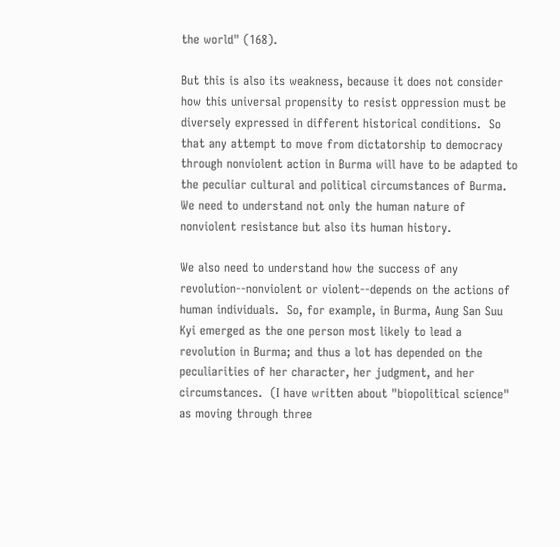the world" (168).

But this is also its weakness, because it does not consider how this universal propensity to resist oppression must be diversely expressed in different historical conditions.  So that any attempt to move from dictatorship to democracy through nonviolent action in Burma will have to be adapted to the peculiar cultural and political circumstances of Burma.  We need to understand not only the human nature of nonviolent resistance but also its human history.

We also need to understand how the success of any revolution--nonviolent or violent--depends on the actions of human individuals.  So, for example, in Burma, Aung San Suu Kyi emerged as the one person most likely to lead a revolution in Burma; and thus a lot has depended on the peculiarities of her character, her judgment, and her circumstances.  (I have written about "biopolitical science" as moving through three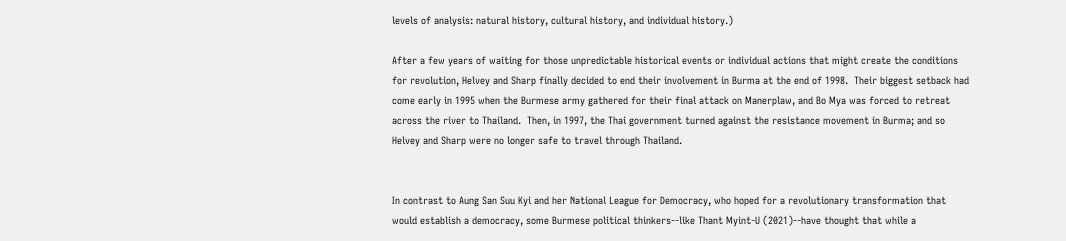levels of analysis: natural history, cultural history, and individual history.)

After a few years of waiting for those unpredictable historical events or individual actions that might create the conditions for revolution, Helvey and Sharp finally decided to end their involvement in Burma at the end of 1998.  Their biggest setback had come early in 1995 when the Burmese army gathered for their final attack on Manerplaw, and Bo Mya was forced to retreat across the river to Thailand.  Then, in 1997, the Thai government turned against the resistance movement in Burma; and so Helvey and Sharp were no longer safe to travel through Thailand.


In contrast to Aung San Suu Kyi and her National League for Democracy, who hoped for a revolutionary transformation that would establish a democracy, some Burmese political thinkers--like Thant Myint-U (2021)--have thought that while a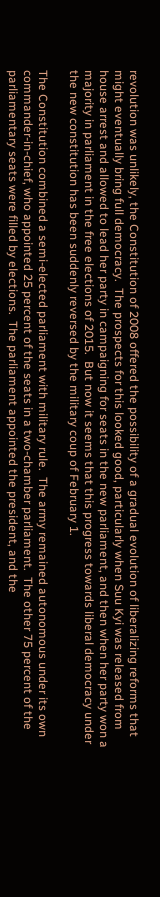revolution was unlikely, the Constitution of 2008 offered the possibility of a gradual evolution of liberalizing reforms that might eventually bring full democracy.  The prospects for this looked good, particularly when Suu Kyi was released from house arrest and allowed to lead her party in campaigning for seats in the new parliament, and then when her party won a majority in parliament in the free elections of 2015.  But now it seems that this progress towards liberal democracy under the new constitution has been suddenly reversed by the military coup of February 1.

The Constitution combined a semi-elected parliament with military rule.  The army remained autonomous under its own commander-in-chief, who appointed 25 percent of the seats in a two-chamber parliament.  The other 75 percent of the parliamentary seats were filled by elections.  The parliament appointed the president, and the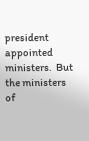president appointed ministers.  But the ministers of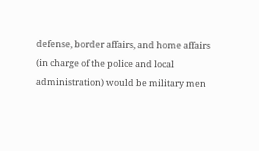defense, border affairs, and home affairs (in charge of the police and local administration) would be military men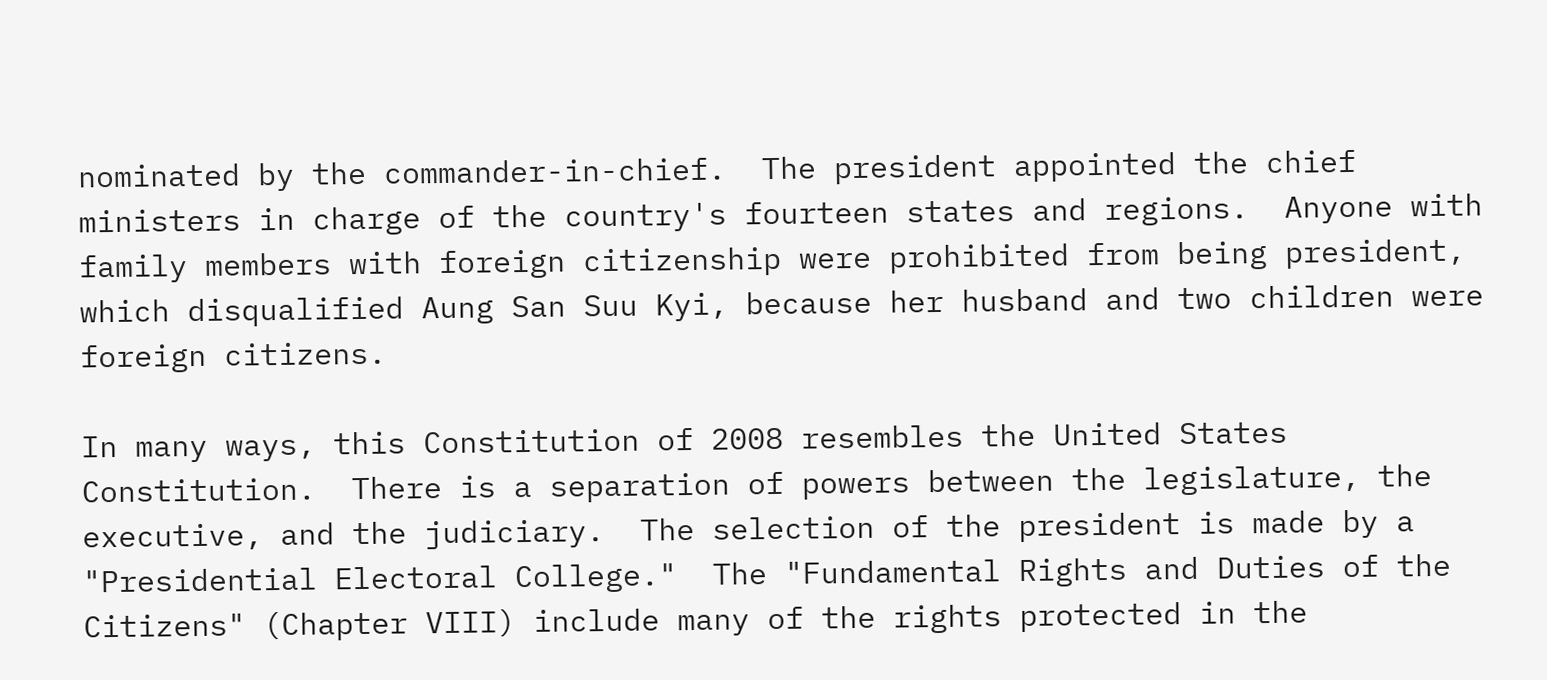nominated by the commander-in-chief.  The president appointed the chief ministers in charge of the country's fourteen states and regions.  Anyone with family members with foreign citizenship were prohibited from being president, which disqualified Aung San Suu Kyi, because her husband and two children were foreign citizens.

In many ways, this Constitution of 2008 resembles the United States Constitution.  There is a separation of powers between the legislature, the executive, and the judiciary.  The selection of the president is made by a "Presidential Electoral College."  The "Fundamental Rights and Duties of the Citizens" (Chapter VIII) include many of the rights protected in the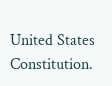United States Constitution.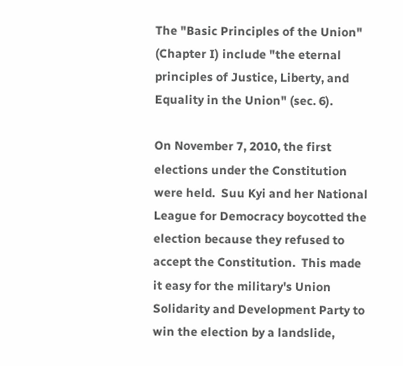The "Basic Principles of the Union" (Chapter I) include "the eternal principles of Justice, Liberty, and Equality in the Union" (sec. 6).

On November 7, 2010, the first elections under the Constitution were held.  Suu Kyi and her National League for Democracy boycotted the election because they refused to accept the Constitution.  This made it easy for the military's Union Solidarity and Development Party to win the election by a landslide,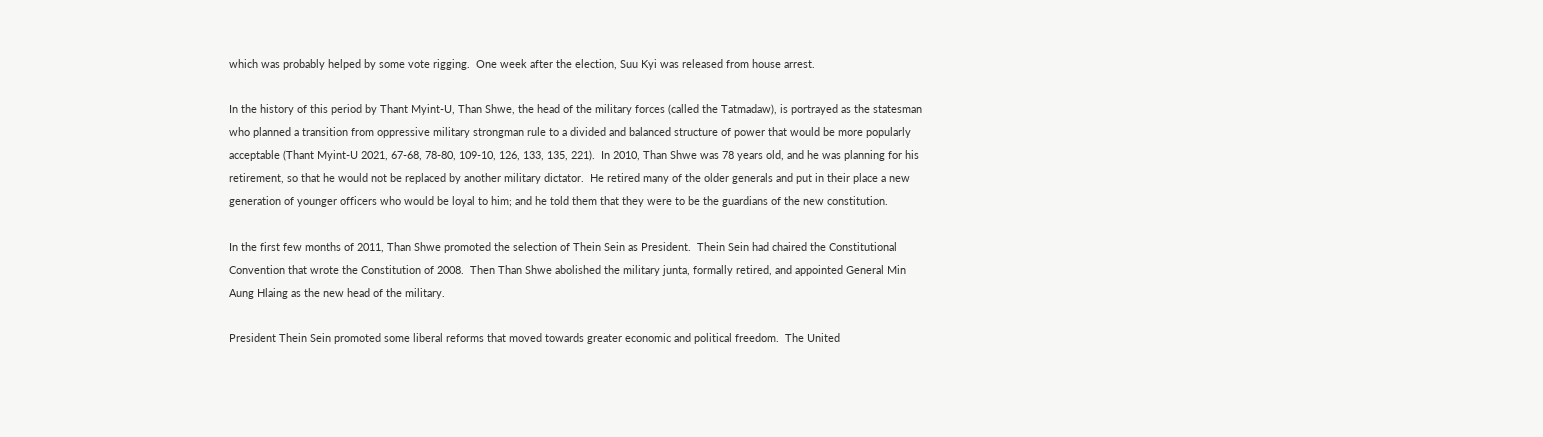which was probably helped by some vote rigging.  One week after the election, Suu Kyi was released from house arrest.

In the history of this period by Thant Myint-U, Than Shwe, the head of the military forces (called the Tatmadaw), is portrayed as the statesman who planned a transition from oppressive military strongman rule to a divided and balanced structure of power that would be more popularly acceptable (Thant Myint-U 2021, 67-68, 78-80, 109-10, 126, 133, 135, 221).  In 2010, Than Shwe was 78 years old, and he was planning for his retirement, so that he would not be replaced by another military dictator.  He retired many of the older generals and put in their place a new generation of younger officers who would be loyal to him; and he told them that they were to be the guardians of the new constitution.

In the first few months of 2011, Than Shwe promoted the selection of Thein Sein as President.  Thein Sein had chaired the Constitutional Convention that wrote the Constitution of 2008.  Then Than Shwe abolished the military junta, formally retired, and appointed General Min Aung Hlaing as the new head of the military.

President Thein Sein promoted some liberal reforms that moved towards greater economic and political freedom.  The United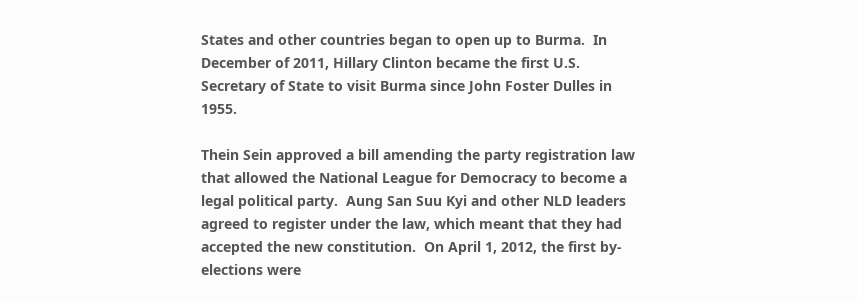States and other countries began to open up to Burma.  In December of 2011, Hillary Clinton became the first U.S. Secretary of State to visit Burma since John Foster Dulles in 1955.

Thein Sein approved a bill amending the party registration law that allowed the National League for Democracy to become a legal political party.  Aung San Suu Kyi and other NLD leaders agreed to register under the law, which meant that they had accepted the new constitution.  On April 1, 2012, the first by-elections were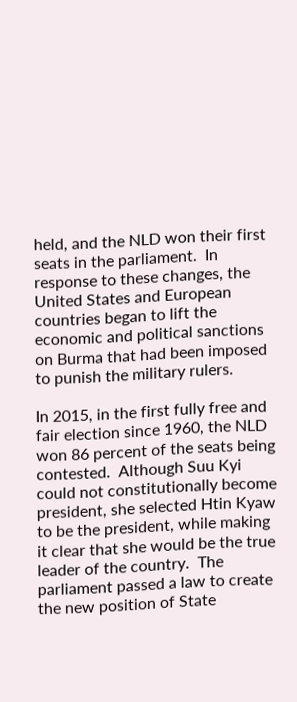held, and the NLD won their first seats in the parliament.  In response to these changes, the United States and European countries began to lift the economic and political sanctions on Burma that had been imposed to punish the military rulers.

In 2015, in the first fully free and fair election since 1960, the NLD won 86 percent of the seats being contested.  Although Suu Kyi could not constitutionally become president, she selected Htin Kyaw to be the president, while making it clear that she would be the true leader of the country.  The parliament passed a law to create the new position of State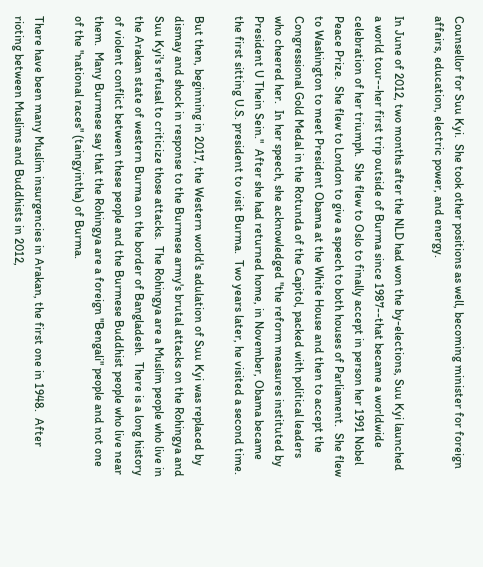Counsellor for Suu Kyi.  She took other positions as well, becoming minister for foreign affairs, education, electric power, and energy.

In June of 2012, two months after the NLD had won the by-elections, Suu Kyi launched a world tour--her first trip outside of Burma since 1987--that became a worldwide celebration of her triumph.  She flew to Oslo to finally accept in person her 1991 Nobel Peace Prize.  She flew to London to give a speech to both houses of Parliament.  She flew to Washington to meet President Obama at the White House and then to accept the Congressional Gold Medal in the Rotunda of the Capitol, packed with political leaders who cheered her.  In her speech, she acknowledged "the reform measures instituted by President U Thein Sein."  After she had returned home, in November, Obama became the first sitting U.S. president to visit Burma.  Two years later, he visited a second time.

But then, beginning in 2017, the Western world's adulation of Suu Kyi was replaced by dismay and shock in response to the Burmese army's brutal attacks on the Rohingya and Suu Kyi's refusal to criticize those attacks.  The Rohingya are a Muslim people who live in the Arakan state of western Burma on the border of Bangladesh.  There is a long history of violent conflict between these people and the Burmese Buddhist people who live near them.  Many Burmese say that the Rohingya are a foreign "Bengali" people and not one of the "national races" (taingyintha) of Burma.

There have been many Muslim insurgencies in Arakan, the first one in 1948.  After rioting between Muslims and Buddhists in 2012,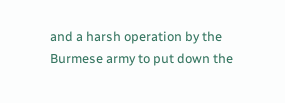and a harsh operation by the Burmese army to put down the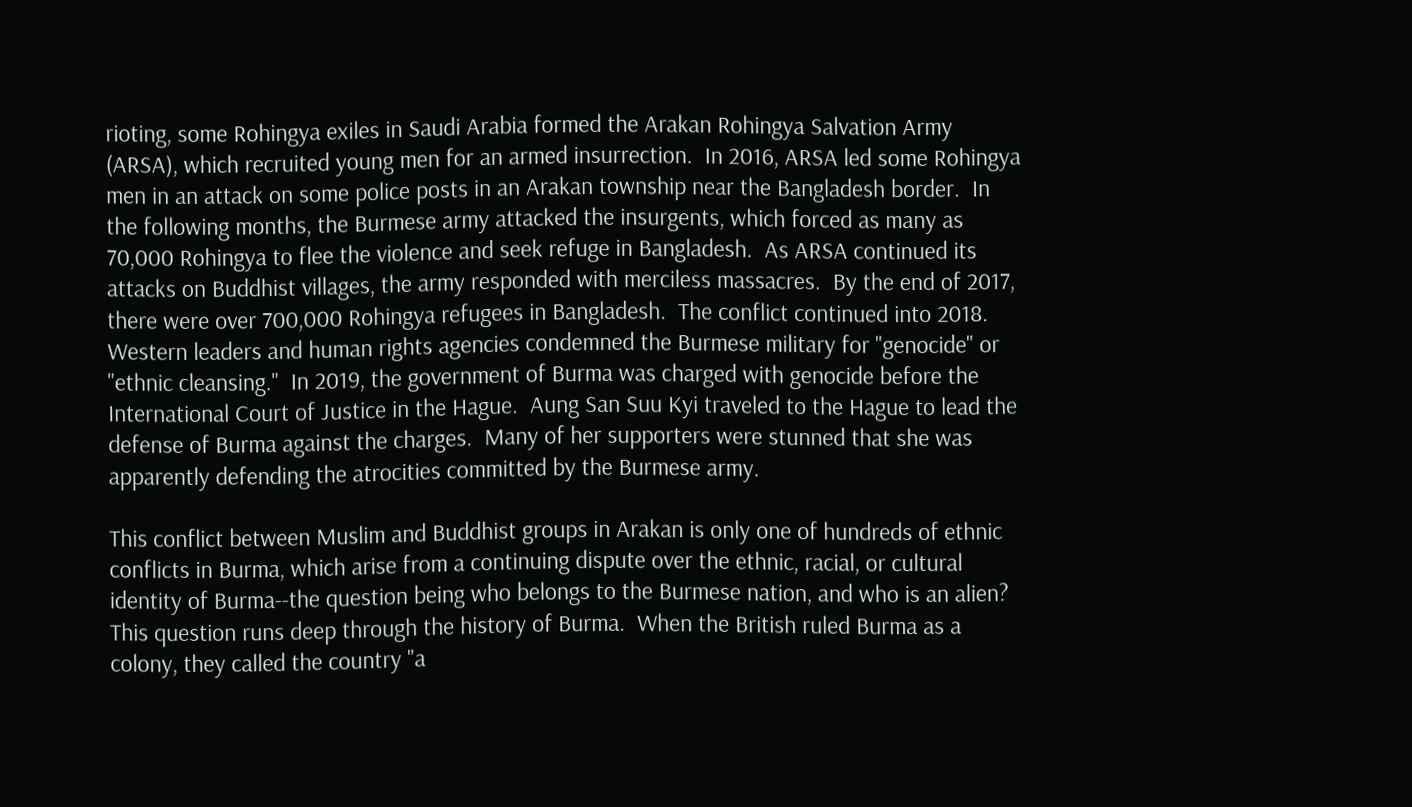rioting, some Rohingya exiles in Saudi Arabia formed the Arakan Rohingya Salvation Army (ARSA), which recruited young men for an armed insurrection.  In 2016, ARSA led some Rohingya men in an attack on some police posts in an Arakan township near the Bangladesh border.  In the following months, the Burmese army attacked the insurgents, which forced as many as 70,000 Rohingya to flee the violence and seek refuge in Bangladesh.  As ARSA continued its attacks on Buddhist villages, the army responded with merciless massacres.  By the end of 2017, there were over 700,000 Rohingya refugees in Bangladesh.  The conflict continued into 2018.  Western leaders and human rights agencies condemned the Burmese military for "genocide" or "ethnic cleansing."  In 2019, the government of Burma was charged with genocide before the International Court of Justice in the Hague.  Aung San Suu Kyi traveled to the Hague to lead the defense of Burma against the charges.  Many of her supporters were stunned that she was apparently defending the atrocities committed by the Burmese army.

This conflict between Muslim and Buddhist groups in Arakan is only one of hundreds of ethnic conflicts in Burma, which arise from a continuing dispute over the ethnic, racial, or cultural identity of Burma--the question being who belongs to the Burmese nation, and who is an alien?  This question runs deep through the history of Burma.  When the British ruled Burma as a colony, they called the country "a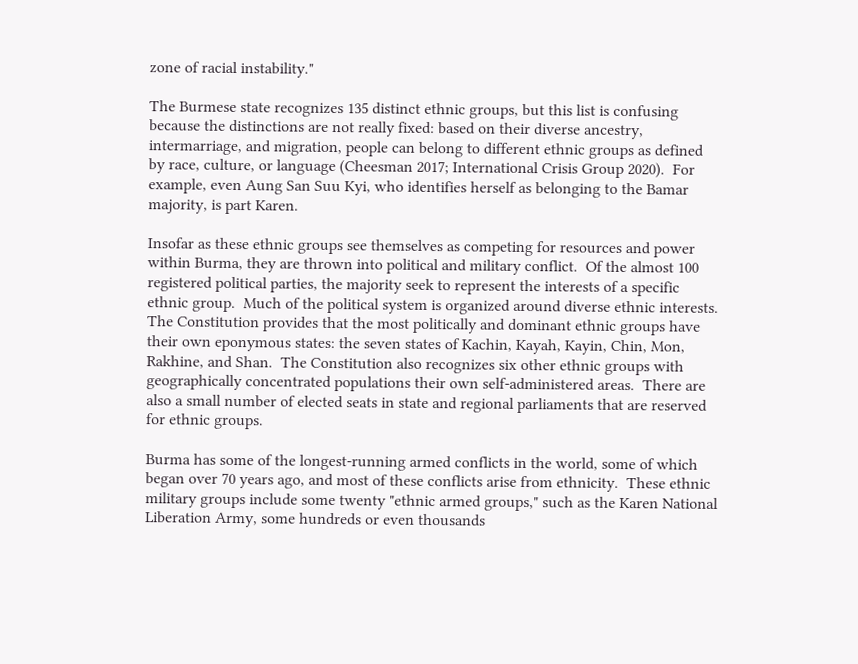zone of racial instability."

The Burmese state recognizes 135 distinct ethnic groups, but this list is confusing because the distinctions are not really fixed: based on their diverse ancestry, intermarriage, and migration, people can belong to different ethnic groups as defined by race, culture, or language (Cheesman 2017; International Crisis Group 2020).  For example, even Aung San Suu Kyi, who identifies herself as belonging to the Bamar majority, is part Karen.

Insofar as these ethnic groups see themselves as competing for resources and power within Burma, they are thrown into political and military conflict.  Of the almost 100 registered political parties, the majority seek to represent the interests of a specific ethnic group.  Much of the political system is organized around diverse ethnic interests.  The Constitution provides that the most politically and dominant ethnic groups have their own eponymous states: the seven states of Kachin, Kayah, Kayin, Chin, Mon, Rakhine, and Shan.  The Constitution also recognizes six other ethnic groups with geographically concentrated populations their own self-administered areas.  There are also a small number of elected seats in state and regional parliaments that are reserved for ethnic groups.

Burma has some of the longest-running armed conflicts in the world, some of which began over 70 years ago, and most of these conflicts arise from ethnicity.  These ethnic military groups include some twenty "ethnic armed groups," such as the Karen National Liberation Army, some hundreds or even thousands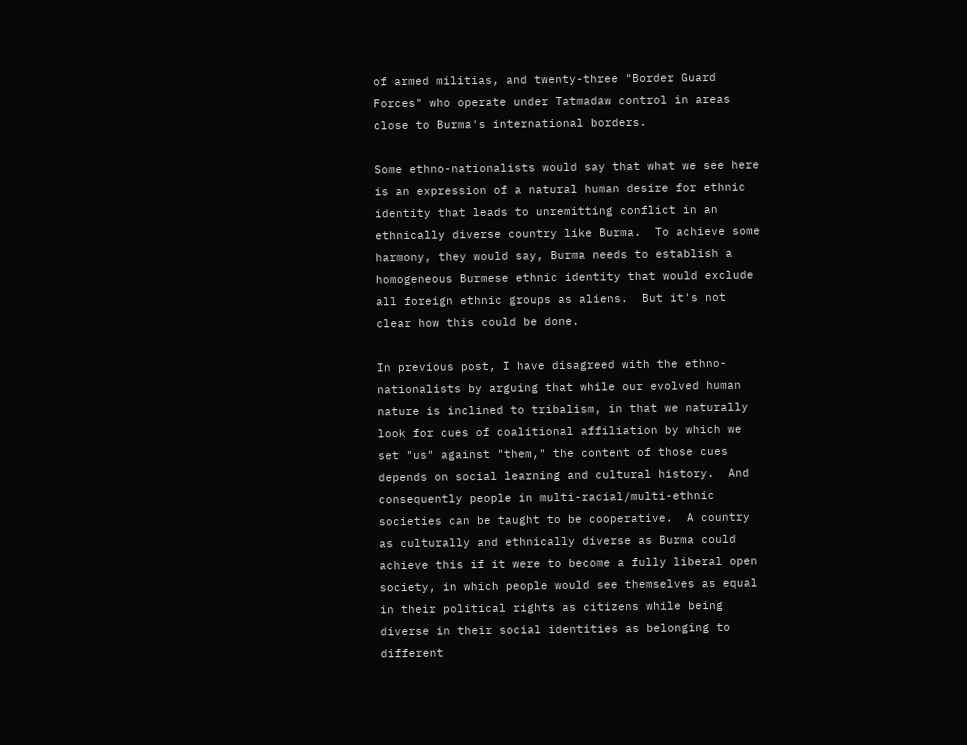of armed militias, and twenty-three "Border Guard Forces" who operate under Tatmadaw control in areas close to Burma's international borders.

Some ethno-nationalists would say that what we see here is an expression of a natural human desire for ethnic identity that leads to unremitting conflict in an ethnically diverse country like Burma.  To achieve some harmony, they would say, Burma needs to establish a homogeneous Burmese ethnic identity that would exclude all foreign ethnic groups as aliens.  But it's not clear how this could be done.

In previous post, I have disagreed with the ethno-nationalists by arguing that while our evolved human nature is inclined to tribalism, in that we naturally look for cues of coalitional affiliation by which we set "us" against "them," the content of those cues depends on social learning and cultural history.  And consequently people in multi-racial/multi-ethnic societies can be taught to be cooperative.  A country as culturally and ethnically diverse as Burma could achieve this if it were to become a fully liberal open society, in which people would see themselves as equal in their political rights as citizens while being diverse in their social identities as belonging to different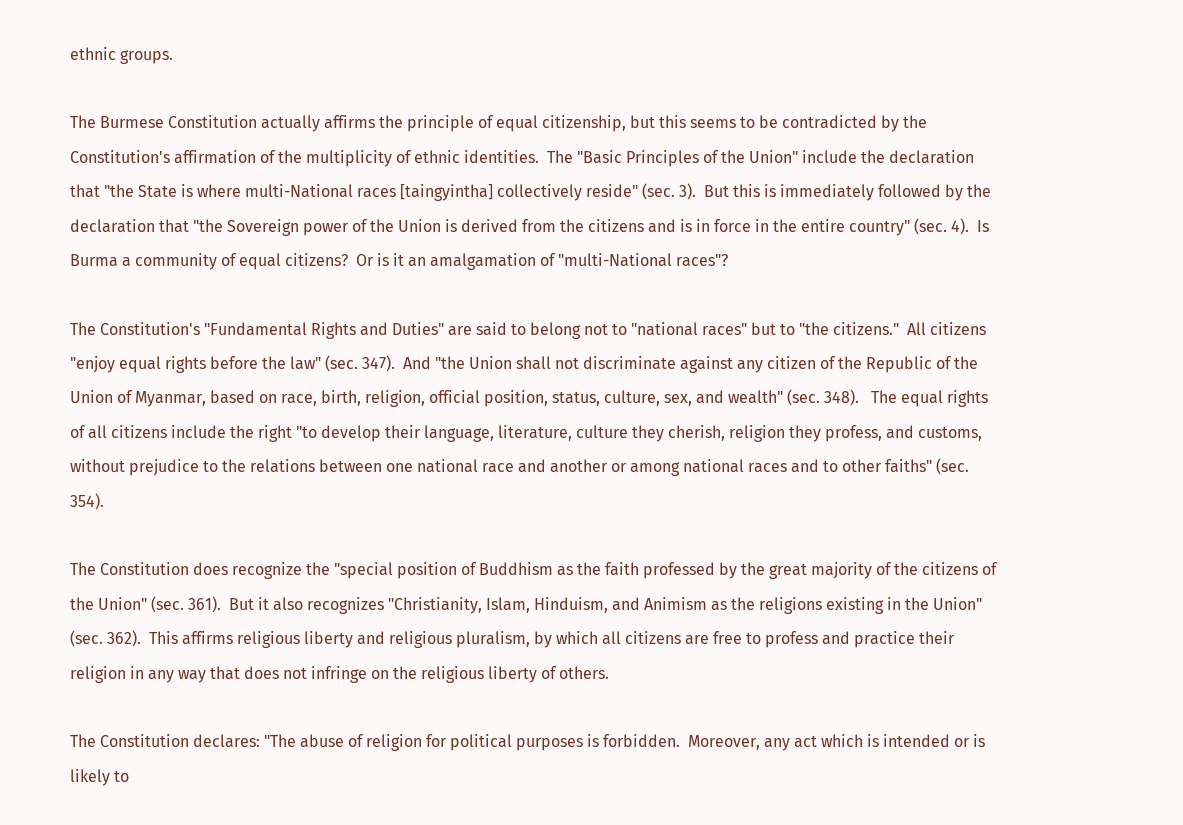ethnic groups.

The Burmese Constitution actually affirms the principle of equal citizenship, but this seems to be contradicted by the Constitution's affirmation of the multiplicity of ethnic identities.  The "Basic Principles of the Union" include the declaration that "the State is where multi-National races [taingyintha] collectively reside" (sec. 3).  But this is immediately followed by the declaration that "the Sovereign power of the Union is derived from the citizens and is in force in the entire country" (sec. 4).  Is Burma a community of equal citizens?  Or is it an amalgamation of "multi-National races"?

The Constitution's "Fundamental Rights and Duties" are said to belong not to "national races" but to "the citizens."  All citizens "enjoy equal rights before the law" (sec. 347).  And "the Union shall not discriminate against any citizen of the Republic of the Union of Myanmar, based on race, birth, religion, official position, status, culture, sex, and wealth" (sec. 348).   The equal rights of all citizens include the right "to develop their language, literature, culture they cherish, religion they profess, and customs, without prejudice to the relations between one national race and another or among national races and to other faiths" (sec. 354).

The Constitution does recognize the "special position of Buddhism as the faith professed by the great majority of the citizens of the Union" (sec. 361).  But it also recognizes "Christianity, Islam, Hinduism, and Animism as the religions existing in the Union" (sec. 362).  This affirms religious liberty and religious pluralism, by which all citizens are free to profess and practice their religion in any way that does not infringe on the religious liberty of others.

The Constitution declares: "The abuse of religion for political purposes is forbidden.  Moreover, any act which is intended or is likely to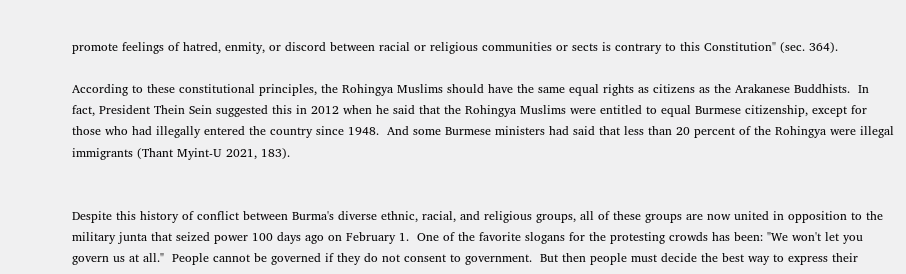promote feelings of hatred, enmity, or discord between racial or religious communities or sects is contrary to this Constitution" (sec. 364).

According to these constitutional principles, the Rohingya Muslims should have the same equal rights as citizens as the Arakanese Buddhists.  In fact, President Thein Sein suggested this in 2012 when he said that the Rohingya Muslims were entitled to equal Burmese citizenship, except for those who had illegally entered the country since 1948.  And some Burmese ministers had said that less than 20 percent of the Rohingya were illegal immigrants (Thant Myint-U 2021, 183).


Despite this history of conflict between Burma's diverse ethnic, racial, and religious groups, all of these groups are now united in opposition to the military junta that seized power 100 days ago on February 1.  One of the favorite slogans for the protesting crowds has been: "We won't let you govern us at all."  People cannot be governed if they do not consent to government.  But then people must decide the best way to express their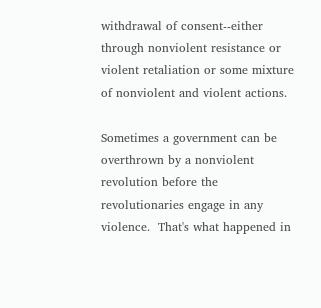withdrawal of consent--either through nonviolent resistance or violent retaliation or some mixture of nonviolent and violent actions.

Sometimes a government can be overthrown by a nonviolent revolution before the revolutionaries engage in any violence.  That's what happened in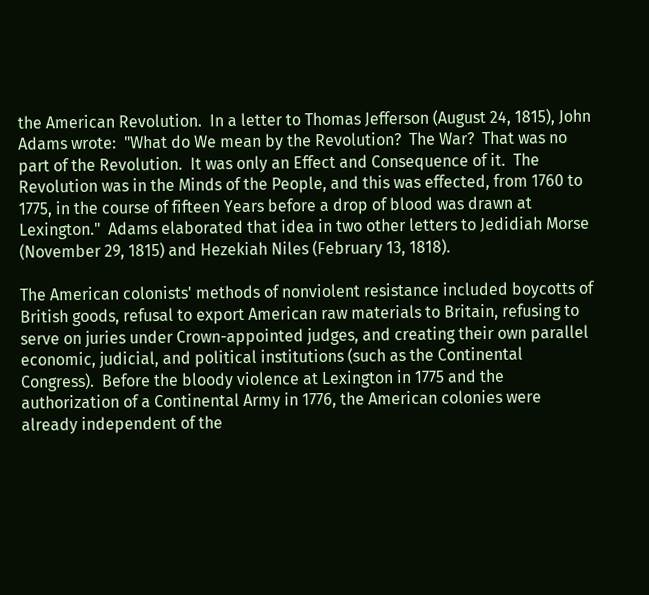the American Revolution.  In a letter to Thomas Jefferson (August 24, 1815), John Adams wrote:  "What do We mean by the Revolution?  The War?  That was no part of the Revolution.  It was only an Effect and Consequence of it.  The Revolution was in the Minds of the People, and this was effected, from 1760 to 1775, in the course of fifteen Years before a drop of blood was drawn at Lexington."  Adams elaborated that idea in two other letters to Jedidiah Morse (November 29, 1815) and Hezekiah Niles (February 13, 1818).

The American colonists' methods of nonviolent resistance included boycotts of British goods, refusal to export American raw materials to Britain, refusing to serve on juries under Crown-appointed judges, and creating their own parallel economic, judicial, and political institutions (such as the Continental Congress).  Before the bloody violence at Lexington in 1775 and the authorization of a Continental Army in 1776, the American colonies were already independent of the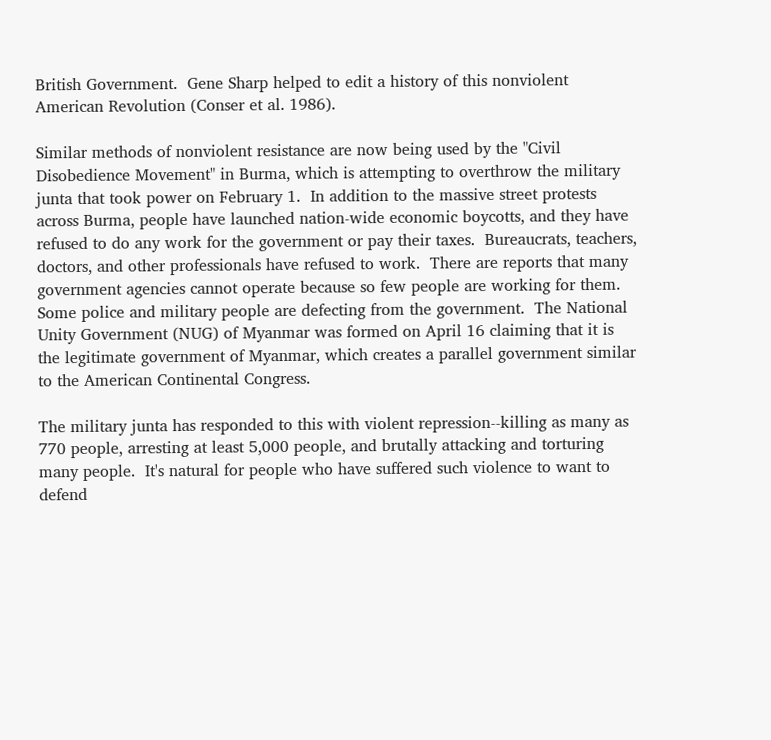British Government.  Gene Sharp helped to edit a history of this nonviolent American Revolution (Conser et al. 1986).

Similar methods of nonviolent resistance are now being used by the "Civil Disobedience Movement" in Burma, which is attempting to overthrow the military junta that took power on February 1.  In addition to the massive street protests across Burma, people have launched nation-wide economic boycotts, and they have refused to do any work for the government or pay their taxes.  Bureaucrats, teachers, doctors, and other professionals have refused to work.  There are reports that many government agencies cannot operate because so few people are working for them.  Some police and military people are defecting from the government.  The National Unity Government (NUG) of Myanmar was formed on April 16 claiming that it is the legitimate government of Myanmar, which creates a parallel government similar to the American Continental Congress.

The military junta has responded to this with violent repression--killing as many as 770 people, arresting at least 5,000 people, and brutally attacking and torturing many people.  It's natural for people who have suffered such violence to want to defend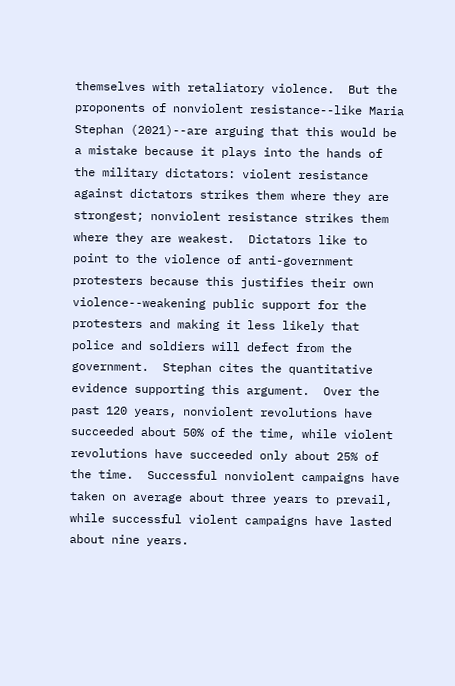themselves with retaliatory violence.  But the proponents of nonviolent resistance--like Maria Stephan (2021)--are arguing that this would be a mistake because it plays into the hands of the military dictators: violent resistance against dictators strikes them where they are strongest; nonviolent resistance strikes them where they are weakest.  Dictators like to point to the violence of anti-government protesters because this justifies their own violence--weakening public support for the protesters and making it less likely that police and soldiers will defect from the government.  Stephan cites the quantitative evidence supporting this argument.  Over the past 120 years, nonviolent revolutions have succeeded about 50% of the time, while violent revolutions have succeeded only about 25% of the time.  Successful nonviolent campaigns have taken on average about three years to prevail, while successful violent campaigns have lasted about nine years.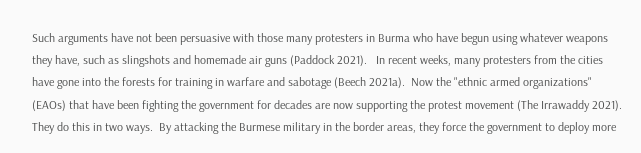Such arguments have not been persuasive with those many protesters in Burma who have begun using whatever weapons they have, such as slingshots and homemade air guns (Paddock 2021).   In recent weeks, many protesters from the cities have gone into the forests for training in warfare and sabotage (Beech 2021a).  Now the "ethnic armed organizations" (EAOs) that have been fighting the government for decades are now supporting the protest movement (The Irrawaddy 2021).  They do this in two ways.  By attacking the Burmese military in the border areas, they force the government to deploy more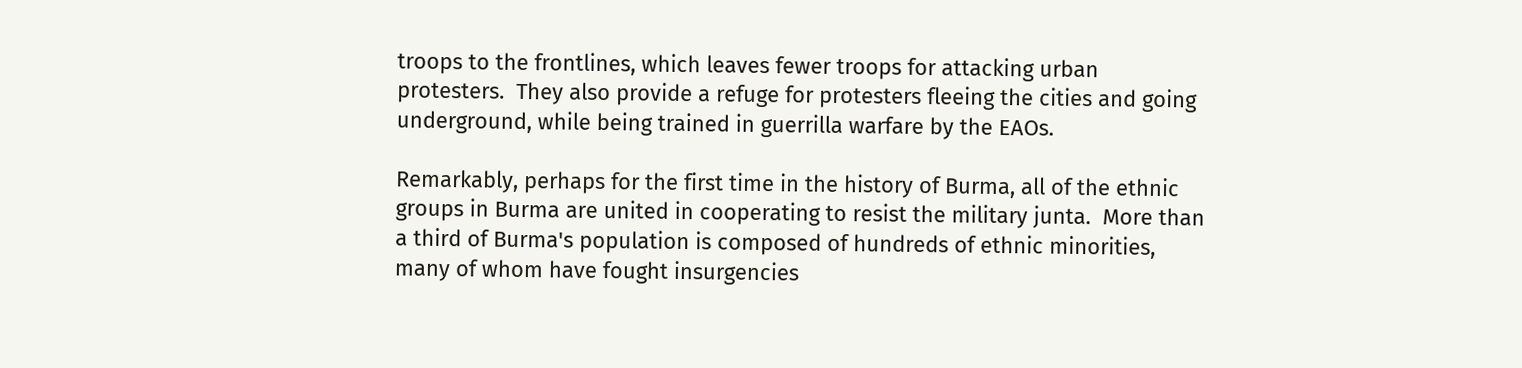troops to the frontlines, which leaves fewer troops for attacking urban protesters.  They also provide a refuge for protesters fleeing the cities and going underground, while being trained in guerrilla warfare by the EAOs.

Remarkably, perhaps for the first time in the history of Burma, all of the ethnic groups in Burma are united in cooperating to resist the military junta.  More than a third of Burma's population is composed of hundreds of ethnic minorities, many of whom have fought insurgencies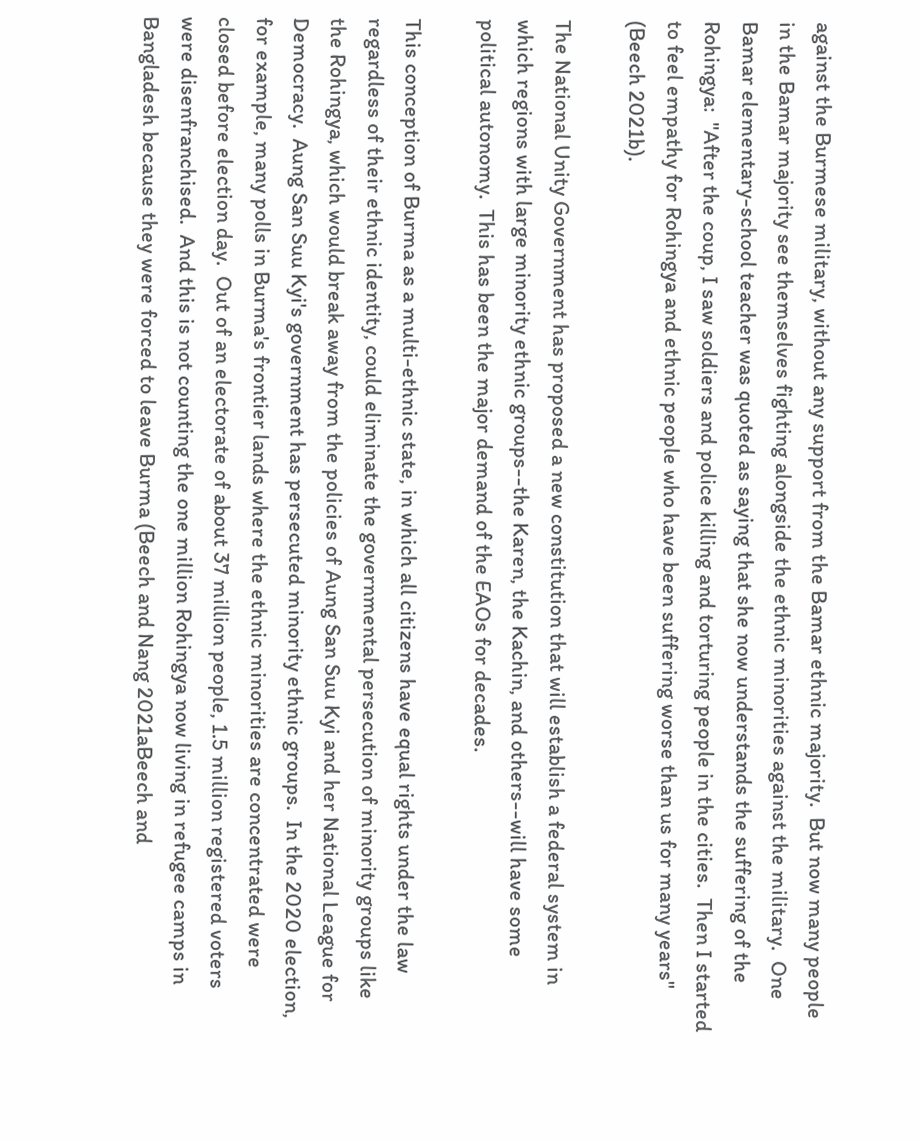against the Burmese military, without any support from the Bamar ethnic majority.  But now many people in the Bamar majority see themselves fighting alongside the ethnic minorities against the military.  One Bamar elementary-school teacher was quoted as saying that she now understands the suffering of the Rohingya:  "After the coup, I saw soldiers and police killing and torturing people in the cities.  Then I started to feel empathy for Rohingya and ethnic people who have been suffering worse than us for many years" (Beech 2021b).

The National Unity Government has proposed a new constitution that will establish a federal system in which regions with large minority ethnic groups--the Karen, the Kachin, and others--will have some political autonomy.  This has been the major demand of the EAOs for decades.

This conception of Burma as a multi-ethnic state, in which all citizens have equal rights under the law regardless of their ethnic identity, could eliminate the governmental persecution of minority groups like the Rohingya, which would break away from the policies of Aung San Suu Kyi and her National League for Democracy.  Aung San Suu Kyi's government has persecuted minority ethnic groups.  In the 2020 election, for example, many polls in Burma's frontier lands where the ethnic minorities are concentrated were closed before election day.  Out of an electorate of about 37 million people, 1.5 million registered voters were disenfranchised.  And this is not counting the one million Rohingya now living in refugee camps in Bangladesh because they were forced to leave Burma (Beech and Nang 2021aBeech and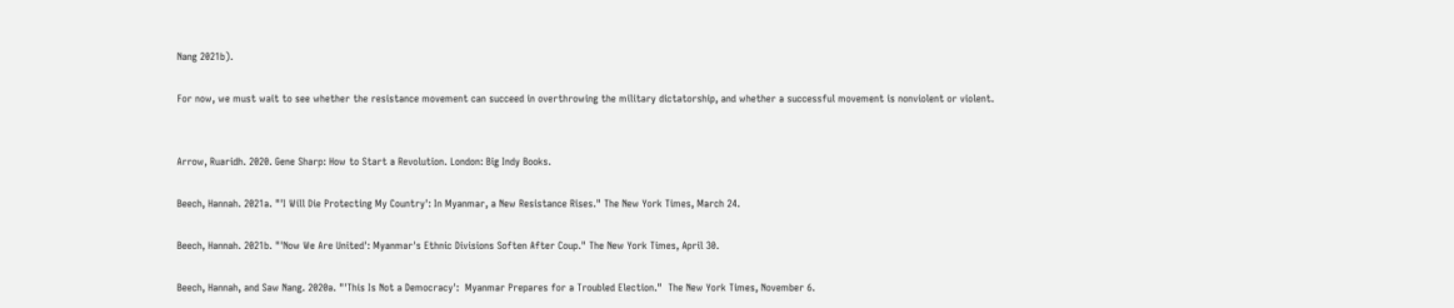Nang 2021b).

For now, we must wait to see whether the resistance movement can succeed in overthrowing the military dictatorship, and whether a successful movement is nonviolent or violent.


Arrow, Ruaridh. 2020. Gene Sharp: How to Start a Revolution. London: Big Indy Books.

Beech, Hannah. 2021a. "'I Will Die Protecting My Country': In Myanmar, a New Resistance Rises." The New York Times, March 24.

Beech, Hannah. 2021b. "'Now We Are United': Myanmar's Ethnic Divisions Soften After Coup." The New York Times, April 30.

Beech, Hannah, and Saw Nang. 2020a. "'This Is Not a Democracy':  Myanmar Prepares for a Troubled Election."  The New York Times, November 6.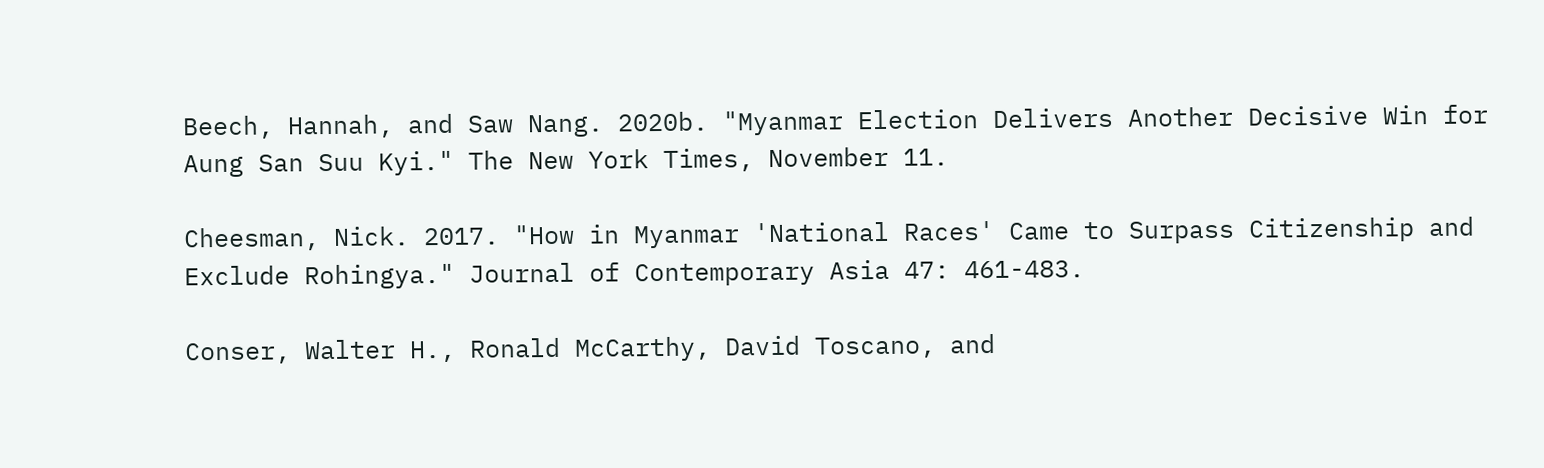Beech, Hannah, and Saw Nang. 2020b. "Myanmar Election Delivers Another Decisive Win for Aung San Suu Kyi." The New York Times, November 11.

Cheesman, Nick. 2017. "How in Myanmar 'National Races' Came to Surpass Citizenship and Exclude Rohingya." Journal of Contemporary Asia 47: 461-483.

Conser, Walter H., Ronald McCarthy, David Toscano, and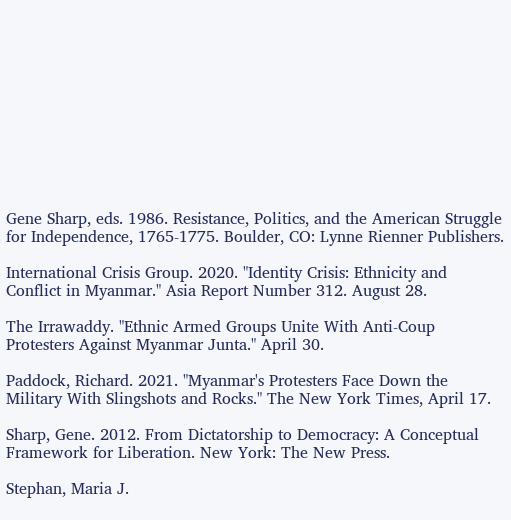Gene Sharp, eds. 1986. Resistance, Politics, and the American Struggle for Independence, 1765-1775. Boulder, CO: Lynne Rienner Publishers.

International Crisis Group. 2020. "Identity Crisis: Ethnicity and Conflict in Myanmar." Asia Report Number 312. August 28.

The Irrawaddy. "Ethnic Armed Groups Unite With Anti-Coup Protesters Against Myanmar Junta." April 30.

Paddock, Richard. 2021. "Myanmar's Protesters Face Down the Military With Slingshots and Rocks." The New York Times, April 17.

Sharp, Gene. 2012. From Dictatorship to Democracy: A Conceptual Framework for Liberation. New York: The New Press.

Stephan, Maria J.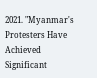2021. "Myanmar's Protesters Have Achieved Significant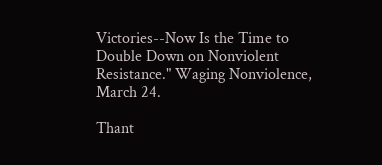Victories--Now Is the Time to Double Down on Nonviolent Resistance." Waging Nonviolence, March 24.

Thant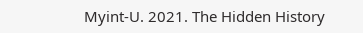Myint-U. 2021. The Hidden History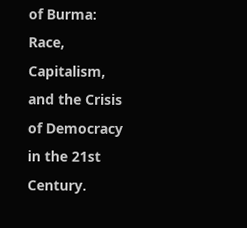of Burma: Race, Capitalism, and the Crisis of Democracy in the 21st Century.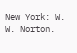New York: W. W. Norton.